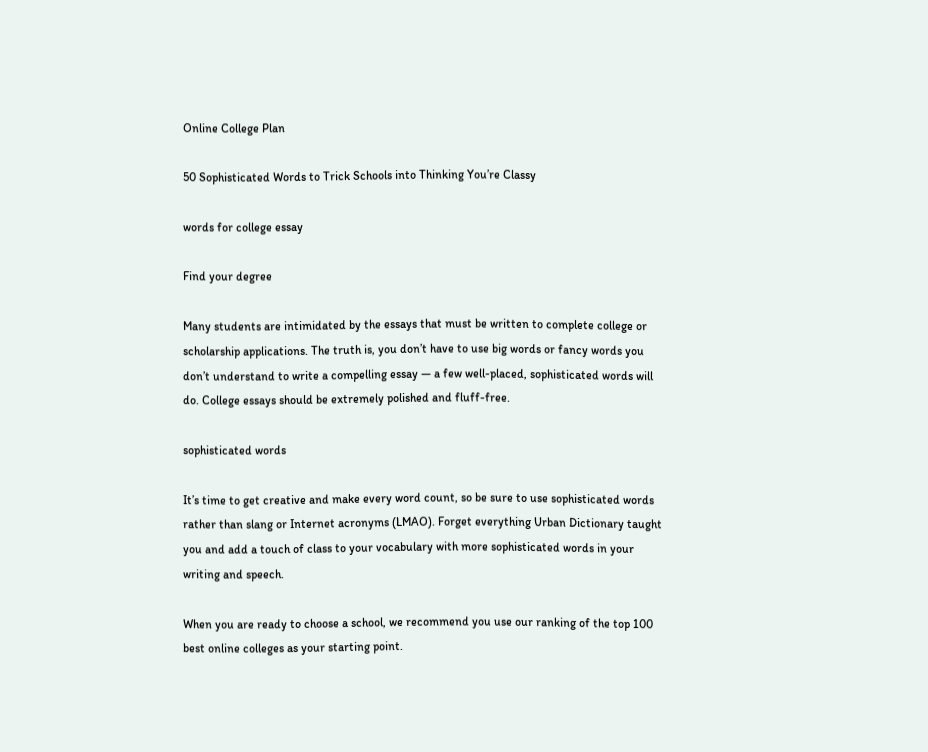Online College Plan

50 Sophisticated Words to Trick Schools into Thinking You’re Classy

words for college essay

Find your degree

Many students are intimidated by the essays that must be written to complete college or scholarship applications. The truth is, you don’t have to use big words or fancy words you don’t understand to write a compelling essay — a few well-placed, sophisticated words will do. College essays should be extremely polished and fluff-free.

sophisticated words

It’s time to get creative and make every word count, so be sure to use sophisticated words rather than slang or Internet acronyms (LMAO). Forget everything Urban Dictionary taught you and add a touch of class to your vocabulary with more sophisticated words in your writing and speech.

When you are ready to choose a school, we recommend you use our ranking of the top 100 best online colleges as your starting point.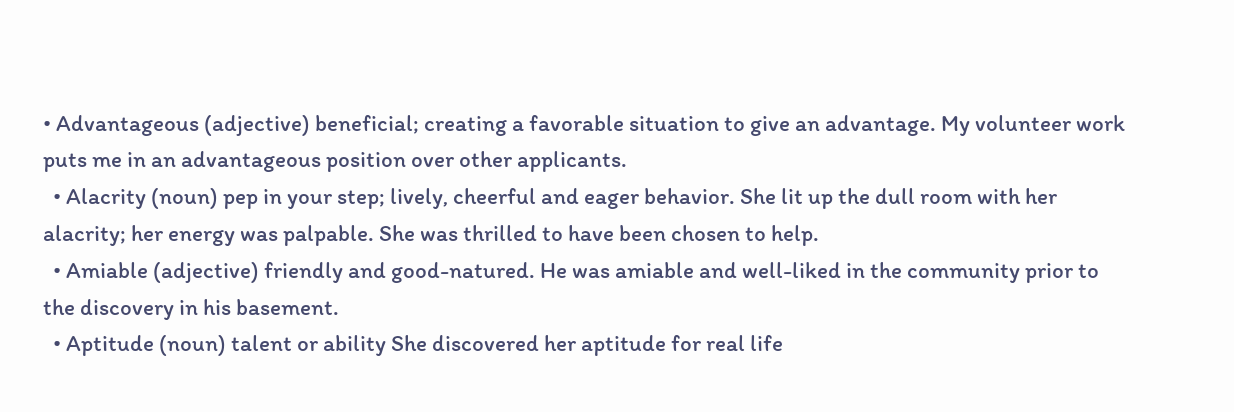• Advantageous (adjective) beneficial; creating a favorable situation to give an advantage. My volunteer work puts me in an advantageous position over other applicants.
  • Alacrity (noun) pep in your step; lively, cheerful and eager behavior. She lit up the dull room with her alacrity; her energy was palpable. She was thrilled to have been chosen to help.
  • Amiable (adjective) friendly and good-natured. He was amiable and well-liked in the community prior to the discovery in his basement.
  • Aptitude (noun) talent or ability She discovered her aptitude for real life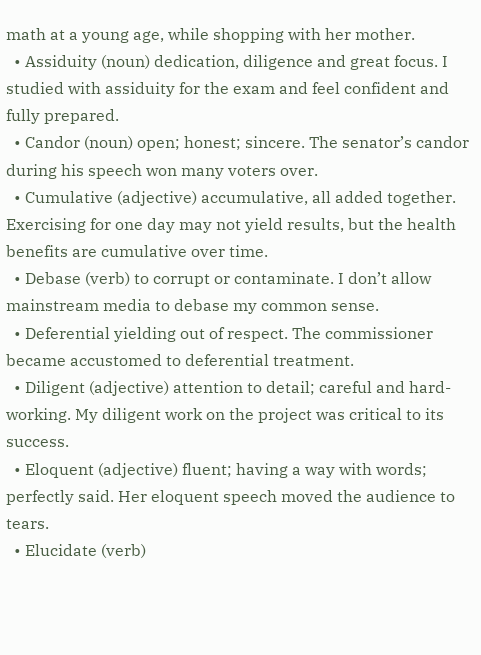math at a young age, while shopping with her mother.
  • Assiduity (noun) dedication, diligence and great focus. I studied with assiduity for the exam and feel confident and fully prepared.
  • Candor (noun) open; honest; sincere. The senator’s candor during his speech won many voters over.
  • Cumulative (adjective) accumulative, all added together. Exercising for one day may not yield results, but the health benefits are cumulative over time.
  • Debase (verb) to corrupt or contaminate. I don’t allow mainstream media to debase my common sense.
  • Deferential yielding out of respect. The commissioner became accustomed to deferential treatment.
  • Diligent (adjective) attention to detail; careful and hard-working. My diligent work on the project was critical to its success.
  • Eloquent (adjective) fluent; having a way with words; perfectly said. Her eloquent speech moved the audience to tears.
  • Elucidate (verb)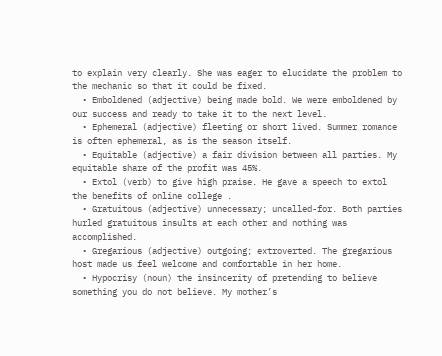to explain very clearly. She was eager to elucidate the problem to the mechanic so that it could be fixed.
  • Emboldened (adjective) being made bold. We were emboldened by our success and ready to take it to the next level.
  • Ephemeral (adjective) fleeting or short lived. Summer romance is often ephemeral, as is the season itself.
  • Equitable (adjective) a fair division between all parties. My equitable share of the profit was 45%.
  • Extol (verb) to give high praise. He gave a speech to extol the benefits of online college .
  • Gratuitous (adjective) unnecessary; uncalled-for. Both parties hurled gratuitous insults at each other and nothing was accomplished.
  • Gregarious (adjective) outgoing; extroverted. The gregarious host made us feel welcome and comfortable in her home.
  • Hypocrisy (noun) the insincerity of pretending to believe something you do not believe. My mother’s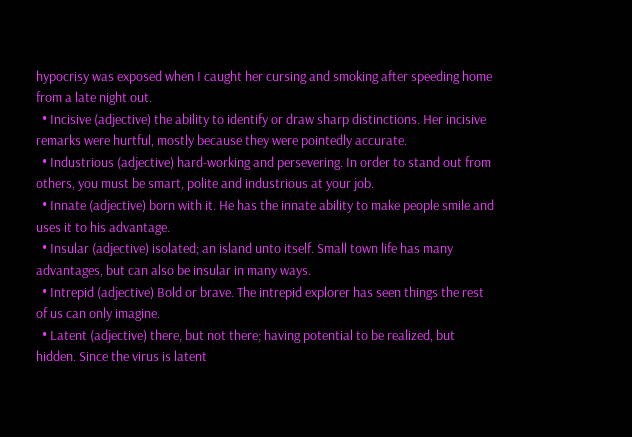hypocrisy was exposed when I caught her cursing and smoking after speeding home from a late night out.
  • Incisive (adjective) the ability to identify or draw sharp distinctions. Her incisive remarks were hurtful, mostly because they were pointedly accurate.
  • Industrious (adjective) hard-working and persevering. In order to stand out from others, you must be smart, polite and industrious at your job.
  • Innate (adjective) born with it. He has the innate ability to make people smile and uses it to his advantage.
  • Insular (adjective) isolated; an island unto itself. Small town life has many advantages, but can also be insular in many ways.
  • Intrepid (adjective) Bold or brave. The intrepid explorer has seen things the rest of us can only imagine.
  • Latent (adjective) there, but not there; having potential to be realized, but hidden. Since the virus is latent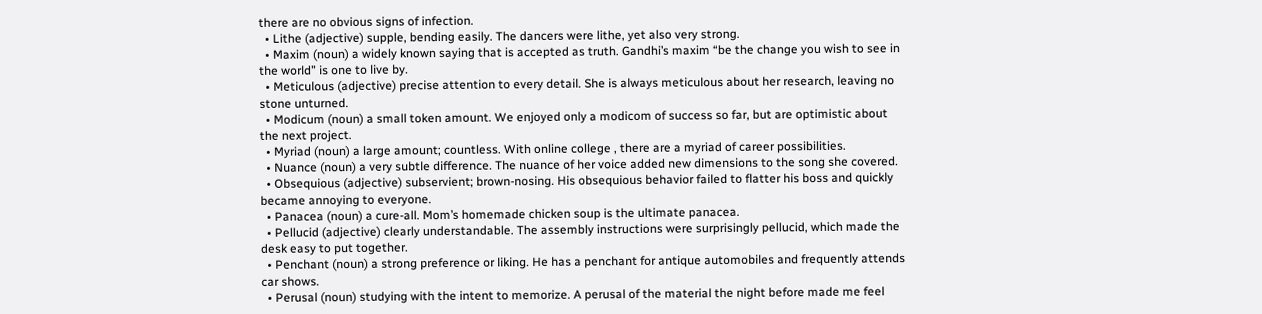there are no obvious signs of infection.
  • Lithe (adjective) supple, bending easily. The dancers were lithe, yet also very strong.
  • Maxim (noun) a widely known saying that is accepted as truth. Gandhi’s maxim “be the change you wish to see in the world” is one to live by.
  • Meticulous (adjective) precise attention to every detail. She is always meticulous about her research, leaving no stone unturned.
  • Modicum (noun) a small token amount. We enjoyed only a modicom of success so far, but are optimistic about the next project.
  • Myriad (noun) a large amount; countless. With online college , there are a myriad of career possibilities.
  • Nuance (noun) a very subtle difference. The nuance of her voice added new dimensions to the song she covered.
  • Obsequious (adjective) subservient; brown-nosing. His obsequious behavior failed to flatter his boss and quickly became annoying to everyone.
  • Panacea (noun) a cure-all. Mom’s homemade chicken soup is the ultimate panacea.
  • Pellucid (adjective) clearly understandable. The assembly instructions were surprisingly pellucid, which made the desk easy to put together.
  • Penchant (noun) a strong preference or liking. He has a penchant for antique automobiles and frequently attends car shows.
  • Perusal (noun) studying with the intent to memorize. A perusal of the material the night before made me feel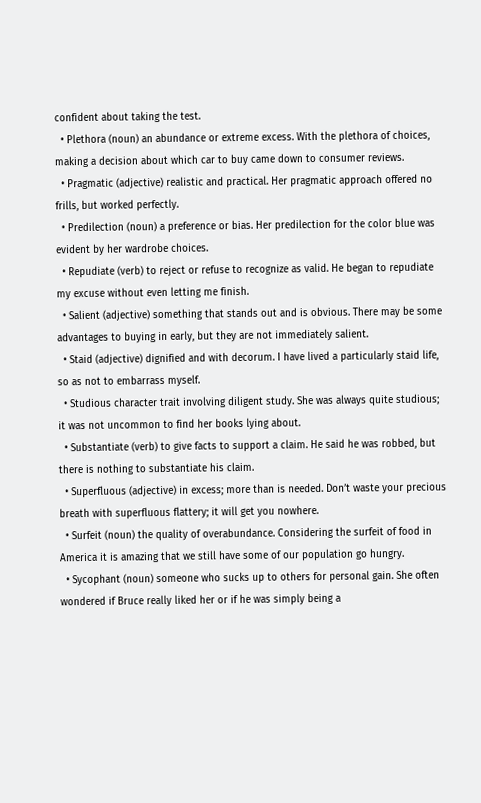confident about taking the test.
  • Plethora (noun) an abundance or extreme excess. With the plethora of choices, making a decision about which car to buy came down to consumer reviews.
  • Pragmatic (adjective) realistic and practical. Her pragmatic approach offered no frills, but worked perfectly.
  • Predilection (noun) a preference or bias. Her predilection for the color blue was evident by her wardrobe choices.
  • Repudiate (verb) to reject or refuse to recognize as valid. He began to repudiate my excuse without even letting me finish.
  • Salient (adjective) something that stands out and is obvious. There may be some advantages to buying in early, but they are not immediately salient.
  • Staid (adjective) dignified and with decorum. I have lived a particularly staid life, so as not to embarrass myself.
  • Studious character trait involving diligent study. She was always quite studious; it was not uncommon to find her books lying about.
  • Substantiate (verb) to give facts to support a claim. He said he was robbed, but there is nothing to substantiate his claim.
  • Superfluous (adjective) in excess; more than is needed. Don’t waste your precious breath with superfluous flattery; it will get you nowhere.
  • Surfeit (noun) the quality of overabundance. Considering the surfeit of food in America it is amazing that we still have some of our population go hungry.
  • Sycophant (noun) someone who sucks up to others for personal gain. She often wondered if Bruce really liked her or if he was simply being a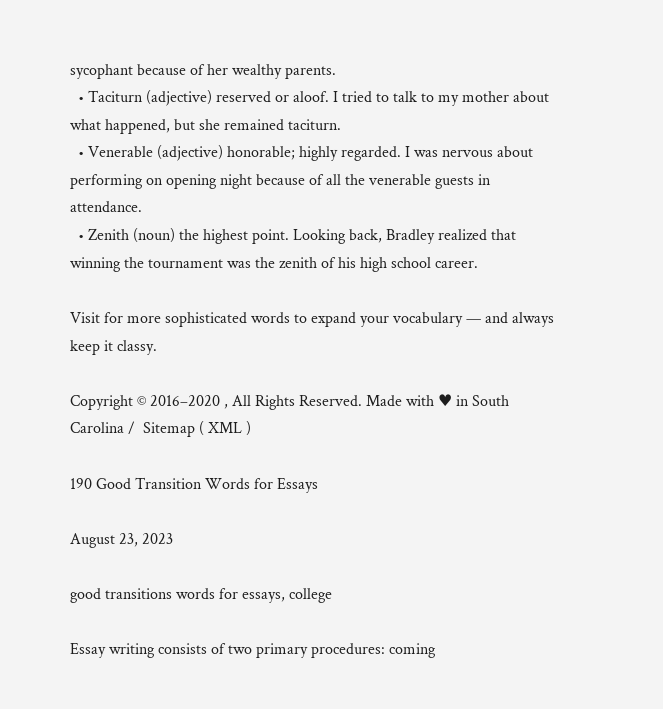sycophant because of her wealthy parents.
  • Taciturn (adjective) reserved or aloof. I tried to talk to my mother about what happened, but she remained taciturn.
  • Venerable (adjective) honorable; highly regarded. I was nervous about performing on opening night because of all the venerable guests in attendance.
  • Zenith (noun) the highest point. Looking back, Bradley realized that winning the tournament was the zenith of his high school career.

Visit for more sophisticated words to expand your vocabulary — and always keep it classy.

Copyright © 2016–2020 , All Rights Reserved. Made with ♥ in South Carolina /  Sitemap ( XML )

190 Good Transition Words for Essays

August 23, 2023

good transitions words for essays, college

Essay writing consists of two primary procedures: coming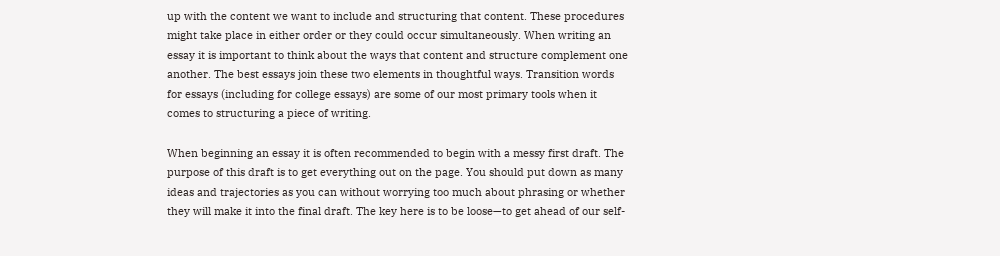up with the content we want to include and structuring that content. These procedures might take place in either order or they could occur simultaneously. When writing an essay it is important to think about the ways that content and structure complement one another. The best essays join these two elements in thoughtful ways. Transition words for essays (including for college essays) are some of our most primary tools when it comes to structuring a piece of writing.

When beginning an essay it is often recommended to begin with a messy first draft. The purpose of this draft is to get everything out on the page. You should put down as many ideas and trajectories as you can without worrying too much about phrasing or whether they will make it into the final draft. The key here is to be loose—to get ahead of our self-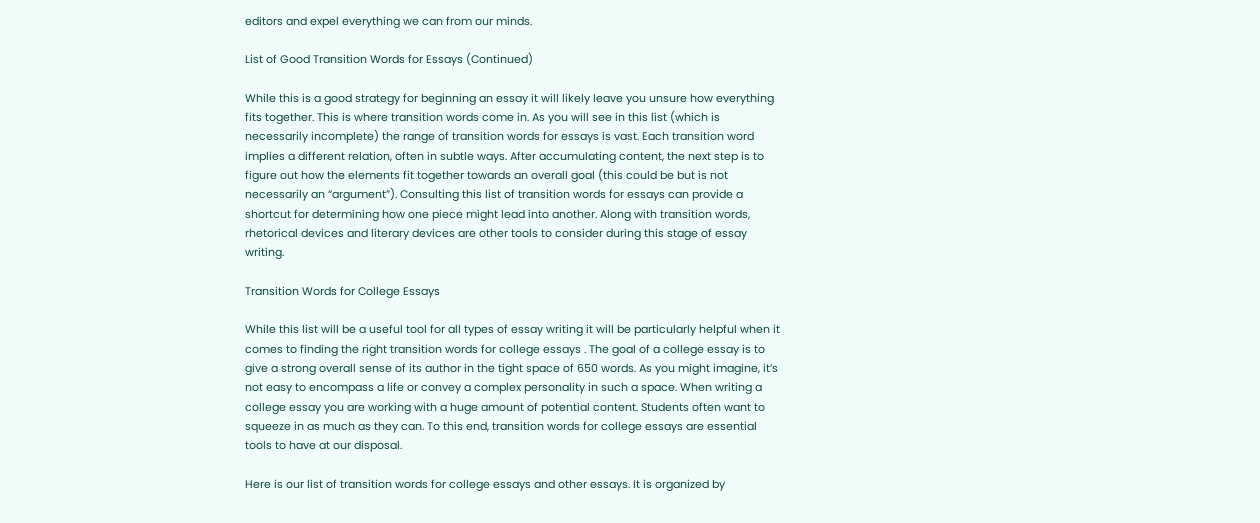editors and expel everything we can from our minds.

List of Good Transition Words for Essays (Continued)

While this is a good strategy for beginning an essay it will likely leave you unsure how everything fits together. This is where transition words come in. As you will see in this list (which is necessarily incomplete) the range of transition words for essays is vast. Each transition word implies a different relation, often in subtle ways. After accumulating content, the next step is to figure out how the elements fit together towards an overall goal (this could be but is not necessarily an “argument”). Consulting this list of transition words for essays can provide a shortcut for determining how one piece might lead into another. Along with transition words, rhetorical devices and literary devices are other tools to consider during this stage of essay writing.

Transition Words for College Essays

While this list will be a useful tool for all types of essay writing it will be particularly helpful when it comes to finding the right transition words for college essays . The goal of a college essay is to give a strong overall sense of its author in the tight space of 650 words. As you might imagine, it’s not easy to encompass a life or convey a complex personality in such a space. When writing a college essay you are working with a huge amount of potential content. Students often want to squeeze in as much as they can. To this end, transition words for college essays are essential tools to have at our disposal.

Here is our list of transition words for college essays and other essays. It is organized by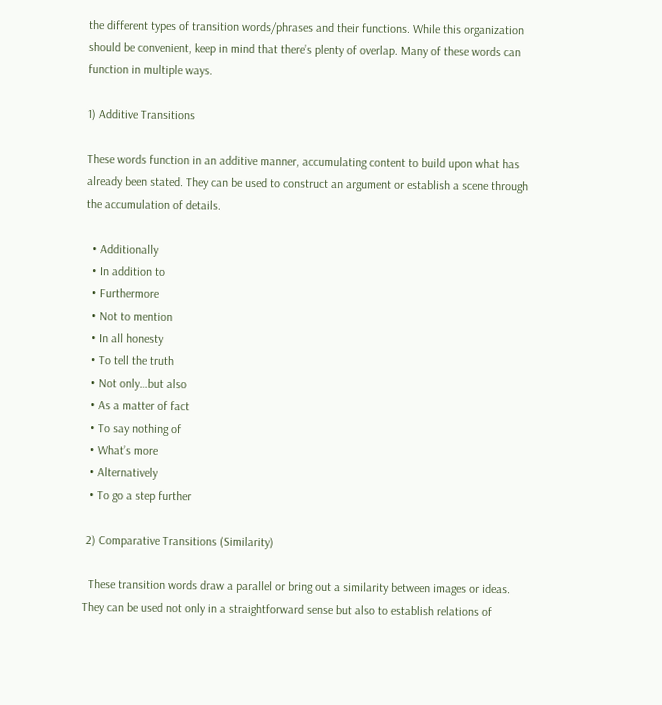the different types of transition words/phrases and their functions. While this organization should be convenient, keep in mind that there’s plenty of overlap. Many of these words can function in multiple ways.

1) Additive Transitions

These words function in an additive manner, accumulating content to build upon what has already been stated. They can be used to construct an argument or establish a scene through the accumulation of details.

  • Additionally
  • In addition to
  • Furthermore
  • Not to mention
  • In all honesty
  • To tell the truth
  • Not only…but also
  • As a matter of fact
  • To say nothing of
  • What’s more
  • Alternatively
  • To go a step further

 2) Comparative Transitions (Similarity)

  These transition words draw a parallel or bring out a similarity between images or ideas. They can be used not only in a straightforward sense but also to establish relations of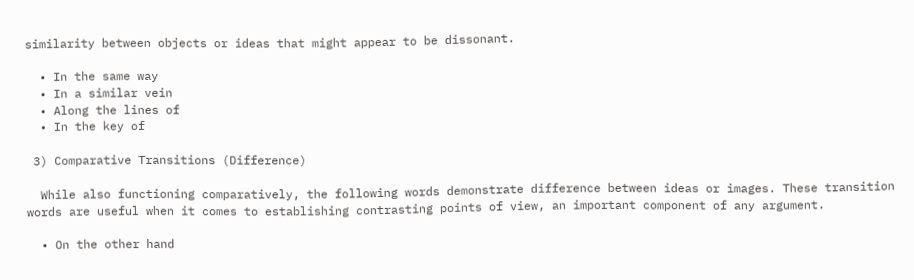similarity between objects or ideas that might appear to be dissonant.

  • In the same way
  • In a similar vein
  • Along the lines of
  • In the key of

 3) Comparative Transitions (Difference)

  While also functioning comparatively, the following words demonstrate difference between ideas or images. These transition words are useful when it comes to establishing contrasting points of view, an important component of any argument.

  • On the other hand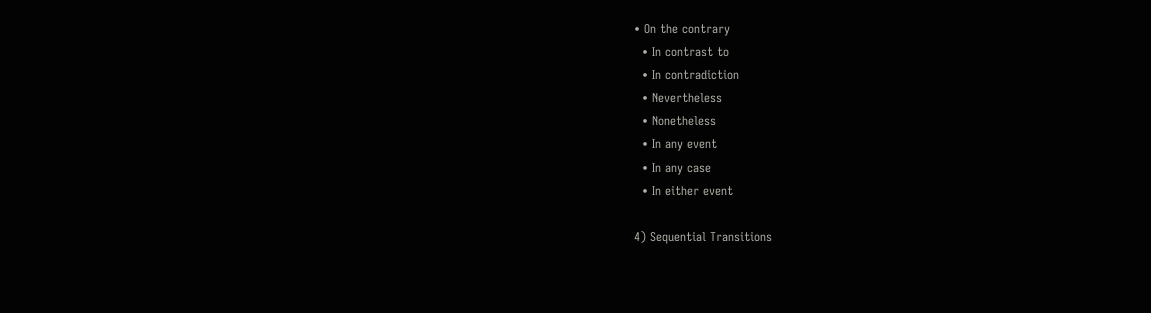• On the contrary
  • In contrast to
  • In contradiction
  • Nevertheless
  • Nonetheless
  • In any event
  • In any case
  • In either event

4) Sequential Transitions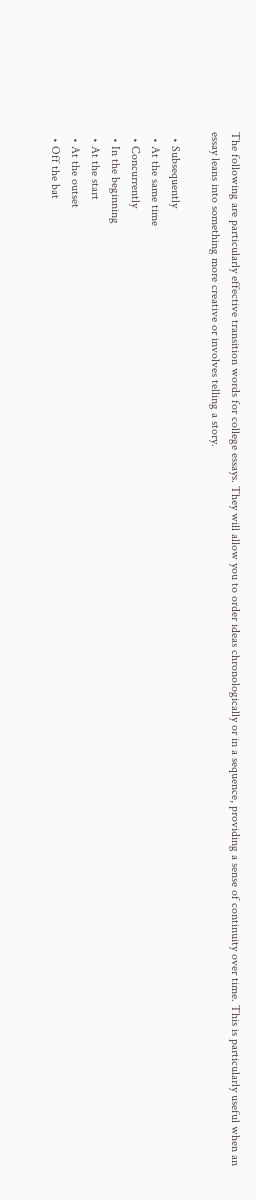The following are particularly effective transition words for college essays. They will allow you to order ideas chronologically or in a sequence, providing a sense of continuity over time. This is particularly useful when an essay leans into something more creative or involves telling a story.

  • Subsequently
  • At the same time
  • Concurrently
  • In the beginning
  • At the start
  • At the outset
  • Off the bat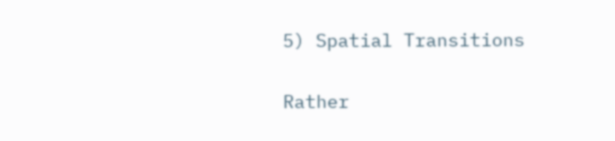5) Spatial Transitions

Rather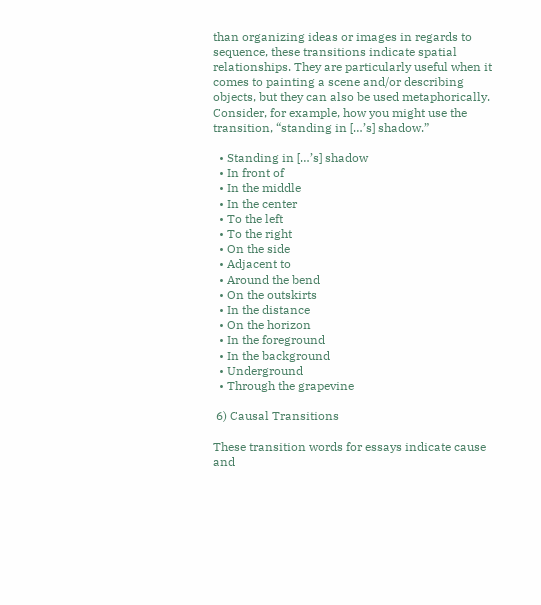than organizing ideas or images in regards to sequence, these transitions indicate spatial relationships. They are particularly useful when it comes to painting a scene and/or describing objects, but they can also be used metaphorically. Consider, for example, how you might use the transition, “standing in […’s] shadow.”

  • Standing in […’s] shadow
  • In front of
  • In the middle
  • In the center
  • To the left
  • To the right
  • On the side
  • Adjacent to
  • Around the bend
  • On the outskirts
  • In the distance
  • On the horizon
  • In the foreground
  • In the background
  • Underground
  • Through the grapevine

 6) Causal Transitions

These transition words for essays indicate cause and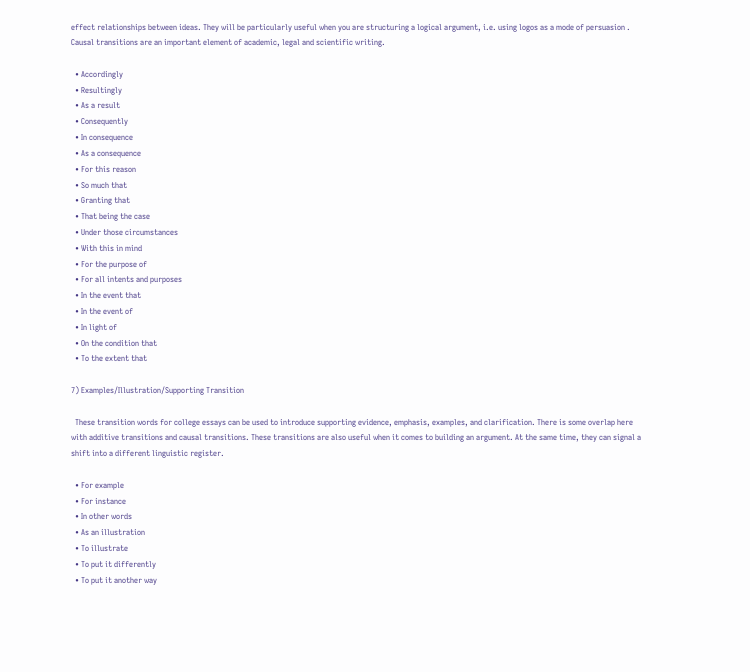effect relationships between ideas. They will be particularly useful when you are structuring a logical argument, i.e. using logos as a mode of persuasion . Causal transitions are an important element of academic, legal and scientific writing.

  • Accordingly
  • Resultingly
  • As a result
  • Consequently
  • In consequence
  • As a consequence
  • For this reason
  • So much that
  • Granting that
  • That being the case
  • Under those circumstances
  • With this in mind
  • For the purpose of
  • For all intents and purposes
  • In the event that
  • In the event of
  • In light of
  • On the condition that
  • To the extent that

7) Examples/Illustration/Supporting Transition

  These transition words for college essays can be used to introduce supporting evidence, emphasis, examples, and clarification. There is some overlap here with additive transitions and causal transitions. These transitions are also useful when it comes to building an argument. At the same time, they can signal a shift into a different linguistic register.

  • For example
  • For instance
  • In other words
  • As an illustration
  • To illustrate
  • To put it differently
  • To put it another way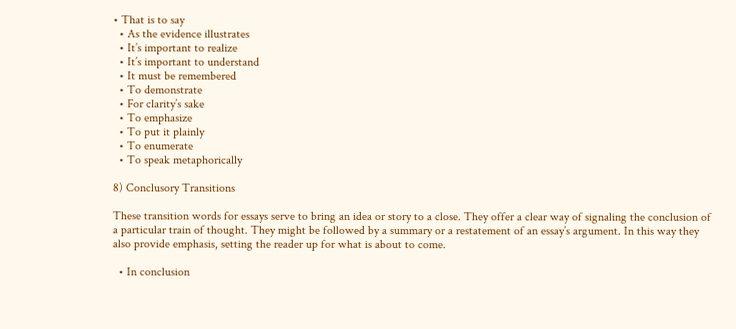• That is to say
  • As the evidence illustrates
  • It’s important to realize
  • It’s important to understand
  • It must be remembered
  • To demonstrate
  • For clarity’s sake
  • To emphasize
  • To put it plainly
  • To enumerate
  • To speak metaphorically

8) Conclusory Transitions

These transition words for essays serve to bring an idea or story to a close. They offer a clear way of signaling the conclusion of a particular train of thought. They might be followed by a summary or a restatement of an essay’s argument. In this way they also provide emphasis, setting the reader up for what is about to come.

  • In conclusion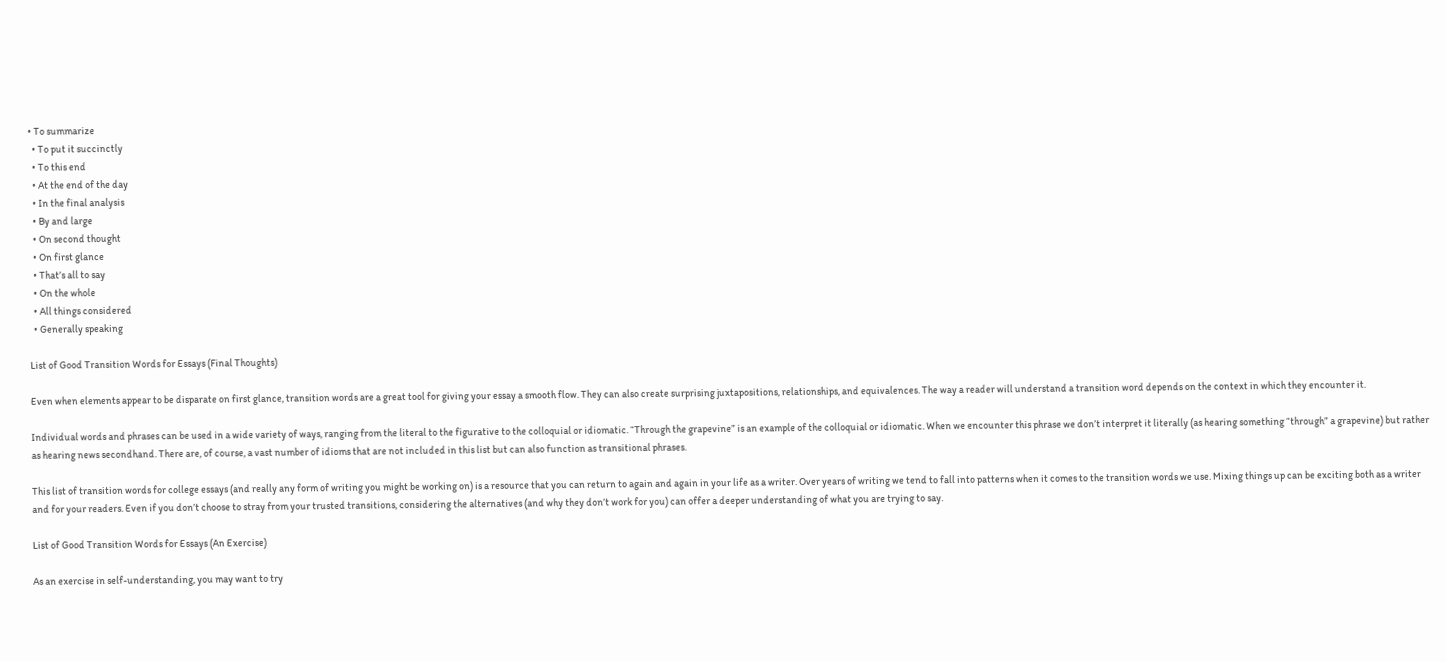• To summarize
  • To put it succinctly
  • To this end
  • At the end of the day
  • In the final analysis
  • By and large
  • On second thought
  • On first glance
  • That’s all to say
  • On the whole
  • All things considered
  • Generally speaking

List of Good Transition Words for Essays (Final Thoughts)

Even when elements appear to be disparate on first glance, transition words are a great tool for giving your essay a smooth flow. They can also create surprising juxtapositions, relationships, and equivalences. The way a reader will understand a transition word depends on the context in which they encounter it.

Individual words and phrases can be used in a wide variety of ways, ranging from the literal to the figurative to the colloquial or idiomatic. “Through the grapevine” is an example of the colloquial or idiomatic. When we encounter this phrase we don’t interpret it literally (as hearing something “through” a grapevine) but rather as hearing news secondhand. There are, of course, a vast number of idioms that are not included in this list but can also function as transitional phrases.

This list of transition words for college essays (and really any form of writing you might be working on) is a resource that you can return to again and again in your life as a writer. Over years of writing we tend to fall into patterns when it comes to the transition words we use. Mixing things up can be exciting both as a writer and for your readers. Even if you don’t choose to stray from your trusted transitions, considering the alternatives (and why they don’t work for you) can offer a deeper understanding of what you are trying to say.

List of Good Transition Words for Essays (An Exercise)

As an exercise in self-understanding, you may want to try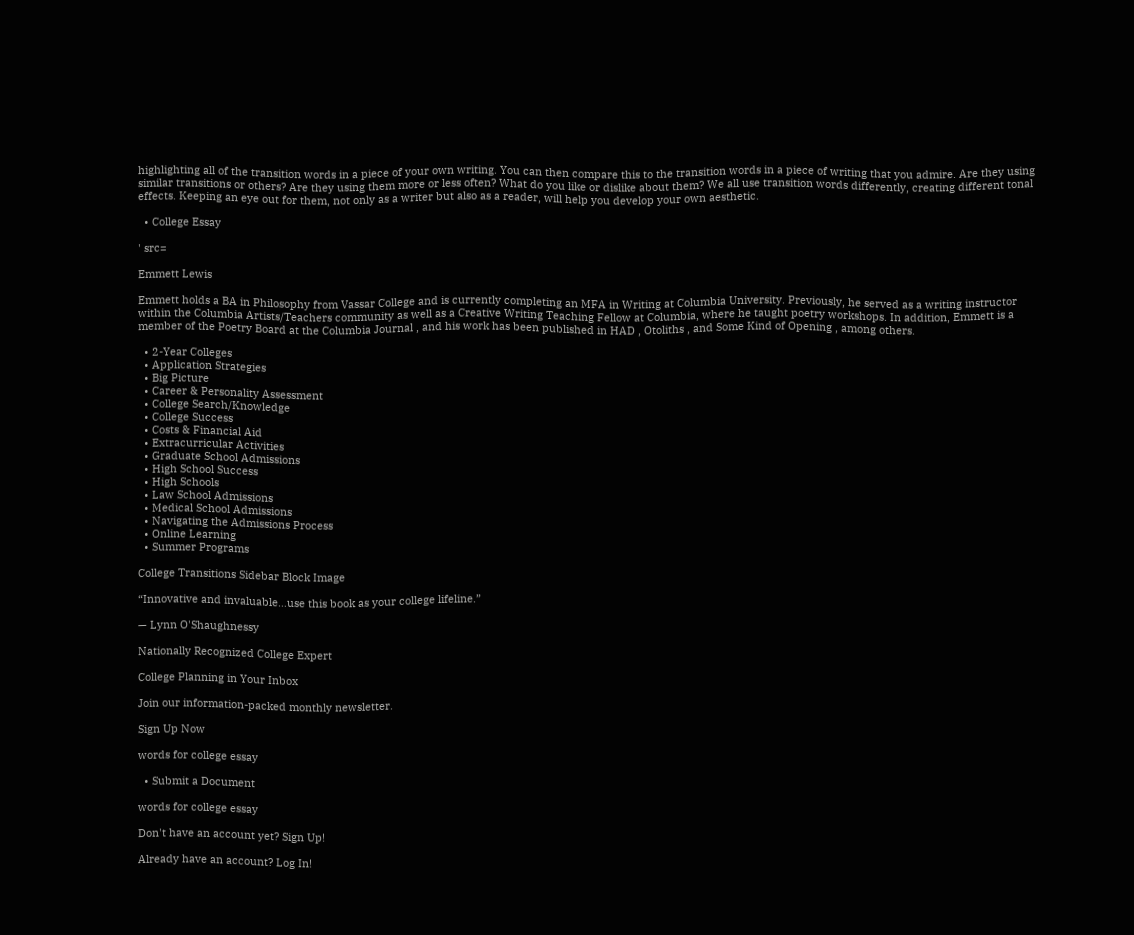highlighting all of the transition words in a piece of your own writing. You can then compare this to the transition words in a piece of writing that you admire. Are they using similar transitions or others? Are they using them more or less often? What do you like or dislike about them? We all use transition words differently, creating different tonal effects. Keeping an eye out for them, not only as a writer but also as a reader, will help you develop your own aesthetic.

  • College Essay

' src=

Emmett Lewis

Emmett holds a BA in Philosophy from Vassar College and is currently completing an MFA in Writing at Columbia University. Previously, he served as a writing instructor within the Columbia Artists/Teachers community as well as a Creative Writing Teaching Fellow at Columbia, where he taught poetry workshops. In addition, Emmett is a member of the Poetry Board at the Columbia Journal , and his work has been published in HAD , Otoliths , and Some Kind of Opening , among others.

  • 2-Year Colleges
  • Application Strategies
  • Big Picture
  • Career & Personality Assessment
  • College Search/Knowledge
  • College Success
  • Costs & Financial Aid
  • Extracurricular Activities
  • Graduate School Admissions
  • High School Success
  • High Schools
  • Law School Admissions
  • Medical School Admissions
  • Navigating the Admissions Process
  • Online Learning
  • Summer Programs

College Transitions Sidebar Block Image

“Innovative and invaluable…use this book as your college lifeline.”

— Lynn O'Shaughnessy

Nationally Recognized College Expert

College Planning in Your Inbox

Join our information-packed monthly newsletter.

Sign Up Now

words for college essay

  • Submit a Document

words for college essay

Don't have an account yet? Sign Up!

Already have an account? Log In!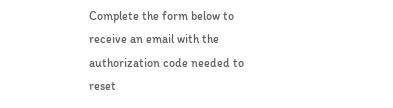Complete the form below to receive an email with the authorization code needed to reset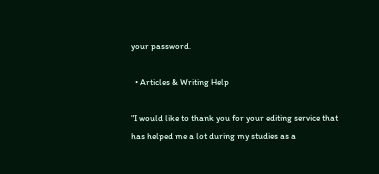your password.

  • Articles & Writing Help

"I would like to thank you for your editing service that has helped me a lot during my studies as a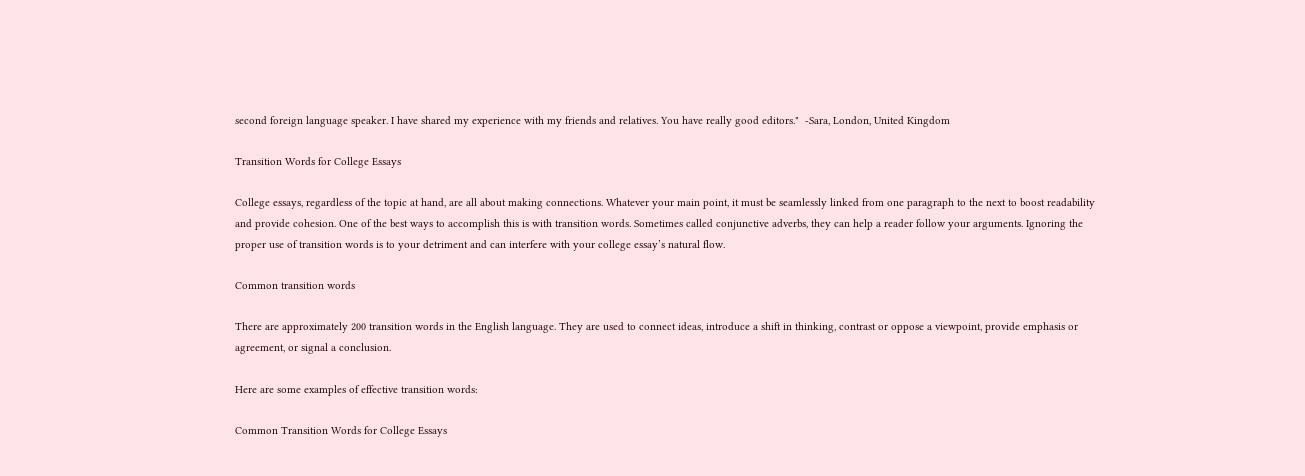second foreign language speaker. I have shared my experience with my friends and relatives. You have really good editors."  -Sara, London, United Kingdom

Transition Words for College Essays

College essays, regardless of the topic at hand, are all about making connections. Whatever your main point, it must be seamlessly linked from one paragraph to the next to boost readability and provide cohesion. One of the best ways to accomplish this is with transition words. Sometimes called conjunctive adverbs, they can help a reader follow your arguments. Ignoring the proper use of transition words is to your detriment and can interfere with your college essay’s natural flow.

Common transition words

There are approximately 200 transition words in the English language. They are used to connect ideas, introduce a shift in thinking, contrast or oppose a viewpoint, provide emphasis or agreement, or signal a conclusion.

Here are some examples of effective transition words:

Common Transition Words for College Essays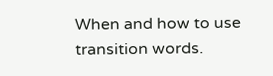When and how to use transition words.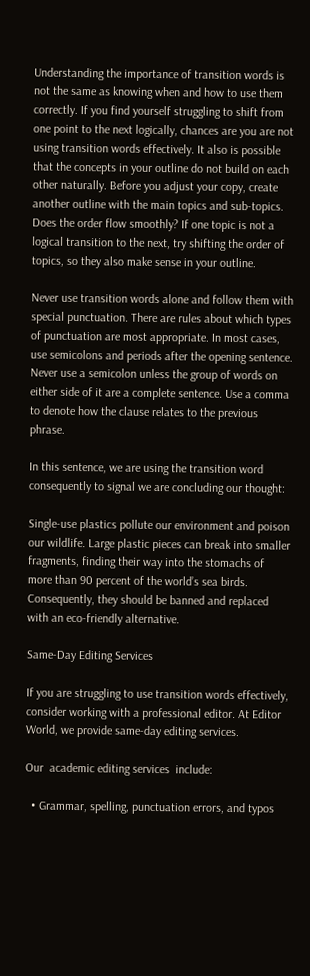Understanding the importance of transition words is not the same as knowing when and how to use them correctly. If you find yourself struggling to shift from one point to the next logically, chances are you are not using transition words effectively. It also is possible that the concepts in your outline do not build on each other naturally. Before you adjust your copy, create another outline with the main topics and sub-topics. Does the order flow smoothly? If one topic is not a logical transition to the next, try shifting the order of topics, so they also make sense in your outline.

Never use transition words alone and follow them with special punctuation. There are rules about which types of punctuation are most appropriate. In most cases, use semicolons and periods after the opening sentence. Never use a semicolon unless the group of words on either side of it are a complete sentence. Use a comma to denote how the clause relates to the previous phrase.

In this sentence, we are using the transition word consequently to signal we are concluding our thought:

Single-use plastics pollute our environment and poison our wildlife. Large plastic pieces can break into smaller fragments, finding their way into the stomachs of more than 90 percent of the world’s sea birds. Consequently, they should be banned and replaced with an eco-friendly alternative.

Same-Day Editing Services

If you are struggling to use transition words effectively, consider working with a professional editor. At Editor World, we provide same-day editing services.

Our  academic editing services  include:

  • Grammar, spelling, punctuation errors, and typos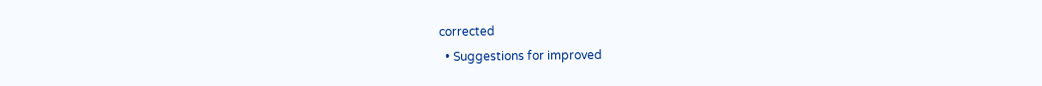corrected
  • Suggestions for improved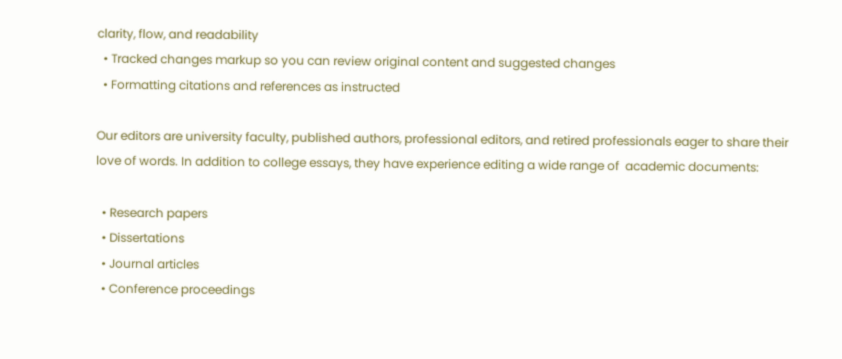clarity, flow, and readability
  • Tracked changes markup so you can review original content and suggested changes
  • Formatting citations and references as instructed

Our editors are university faculty, published authors, professional editors, and retired professionals eager to share their love of words. In addition to college essays, they have experience editing a wide range of  academic documents:

  • Research papers
  • Dissertations
  • Journal articles
  • Conference proceedings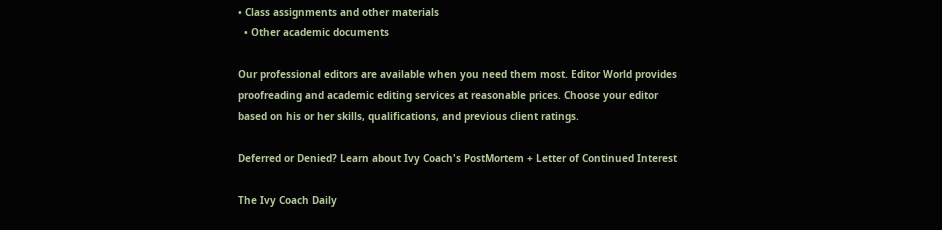• Class assignments and other materials
  • Other academic documents

Our professional editors are available when you need them most. Editor World provides proofreading and academic editing services at reasonable prices. Choose your editor based on his or her skills, qualifications, and previous client ratings.

Deferred or Denied? Learn about Ivy Coach's PostMortem + Letter of Continued Interest

The Ivy Coach Daily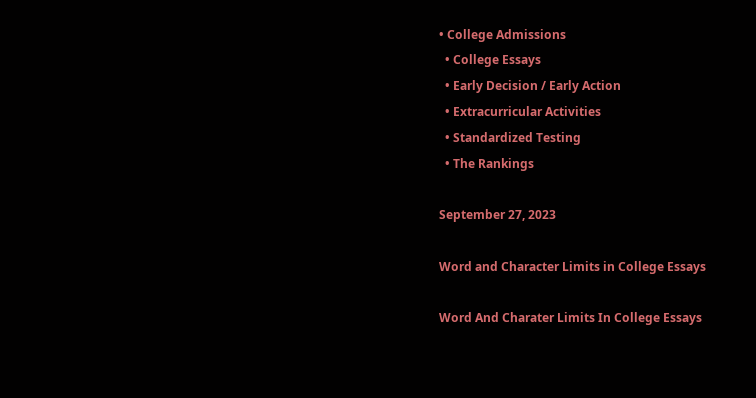• College Admissions
  • College Essays
  • Early Decision / Early Action
  • Extracurricular Activities
  • Standardized Testing
  • The Rankings

September 27, 2023

Word and Character Limits in College Essays

Word And Charater Limits In College Essays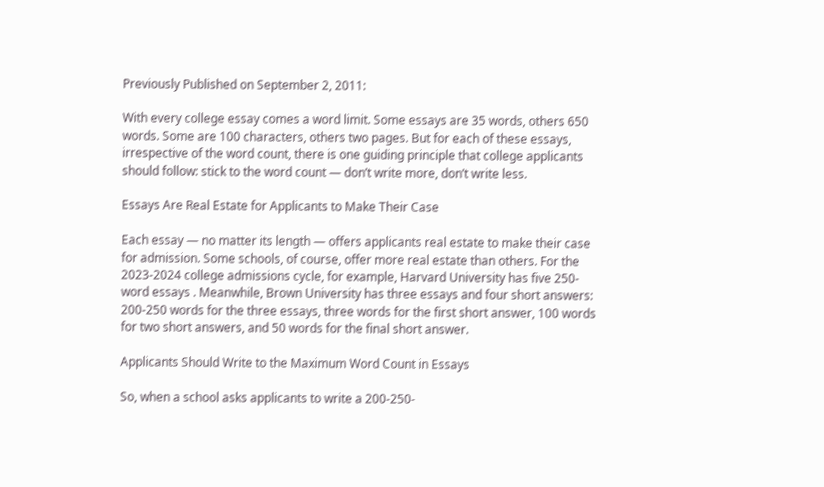Previously Published on September 2, 2011:

With every college essay comes a word limit. Some essays are 35 words, others 650 words. Some are 100 characters, others two pages. But for each of these essays, irrespective of the word count, there is one guiding principle that college applicants should follow: stick to the word count — don’t write more, don’t write less.

Essays Are Real Estate for Applicants to Make Their Case

Each essay — no matter its length — offers applicants real estate to make their case for admission. Some schools, of course, offer more real estate than others. For the 2023-2024 college admissions cycle, for example, Harvard University has five 250-word essays . Meanwhile, Brown University has three essays and four short answers: 200-250 words for the three essays, three words for the first short answer, 100 words for two short answers, and 50 words for the final short answer.

Applicants Should Write to the Maximum Word Count in Essays

So, when a school asks applicants to write a 200-250-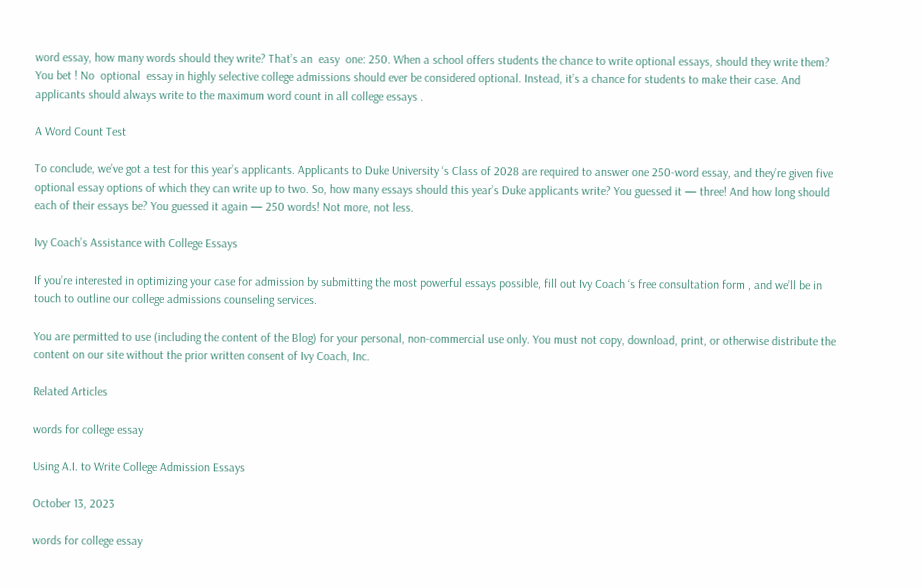word essay, how many words should they write? That’s an  easy  one: 250. When a school offers students the chance to write optional essays, should they write them?  You bet ! No  optional  essay in highly selective college admissions should ever be considered optional. Instead, it’s a chance for students to make their case. And applicants should always write to the maximum word count in all college essays .

A Word Count Test

To conclude, we’ve got a test for this year’s applicants. Applicants to Duke University ‘s Class of 2028 are required to answer one 250-word essay, and they’re given five optional essay options of which they can write up to two. So, how many essays should this year’s Duke applicants write? You guessed it — three! And how long should each of their essays be? You guessed it again — 250 words! Not more, not less.

Ivy Coach’s Assistance with College Essays

If you’re interested in optimizing your case for admission by submitting the most powerful essays possible, fill out Ivy Coach ‘s free consultation form , and we’ll be in touch to outline our college admissions counseling services.

You are permitted to use (including the content of the Blog) for your personal, non-commercial use only. You must not copy, download, print, or otherwise distribute the content on our site without the prior written consent of Ivy Coach, Inc.

Related Articles

words for college essay

Using A.I. to Write College Admission Essays

October 13, 2023

words for college essay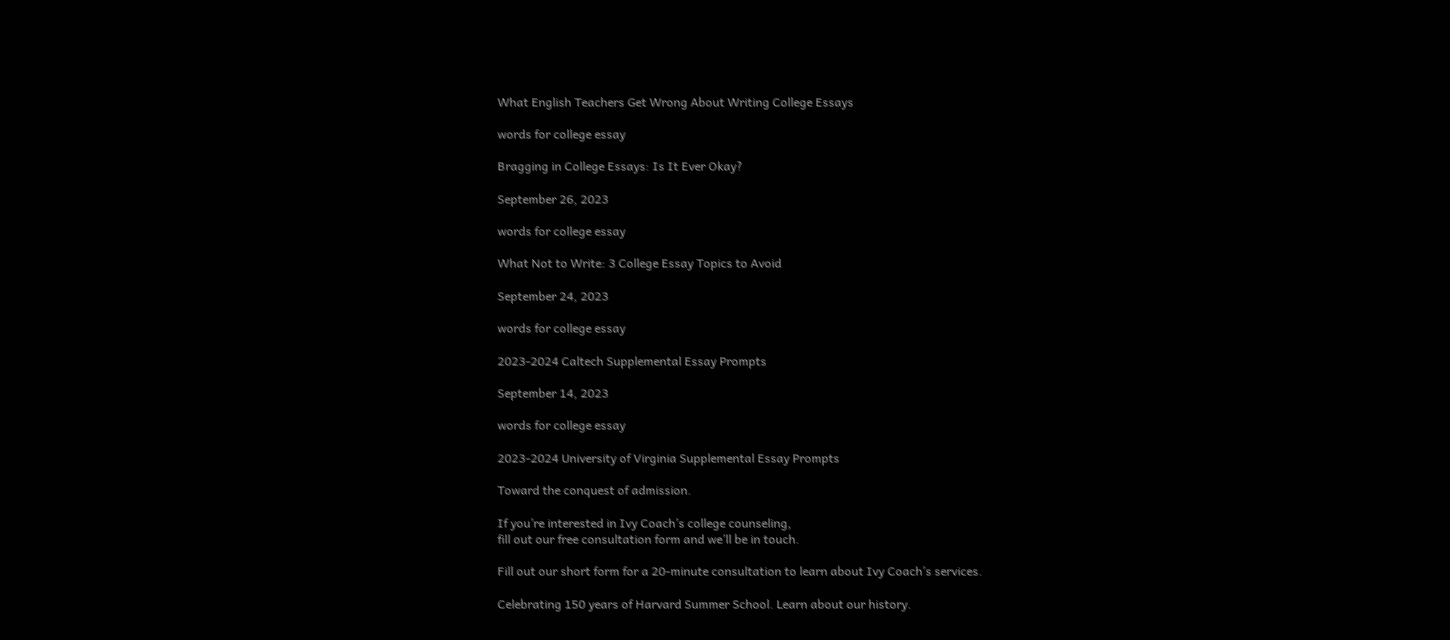What English Teachers Get Wrong About Writing College Essays

words for college essay

Bragging in College Essays: Is It Ever Okay?

September 26, 2023

words for college essay

What Not to Write: 3 College Essay Topics to Avoid

September 24, 2023

words for college essay

2023-2024 Caltech Supplemental Essay Prompts

September 14, 2023

words for college essay

2023-2024 University of Virginia Supplemental Essay Prompts

Toward the conquest of admission.

If you’re interested in Ivy Coach’s college counseling,
fill out our free consultation form and we’ll be in touch.

Fill out our short form for a 20-minute consultation to learn about Ivy Coach’s services.

Celebrating 150 years of Harvard Summer School. Learn about our history.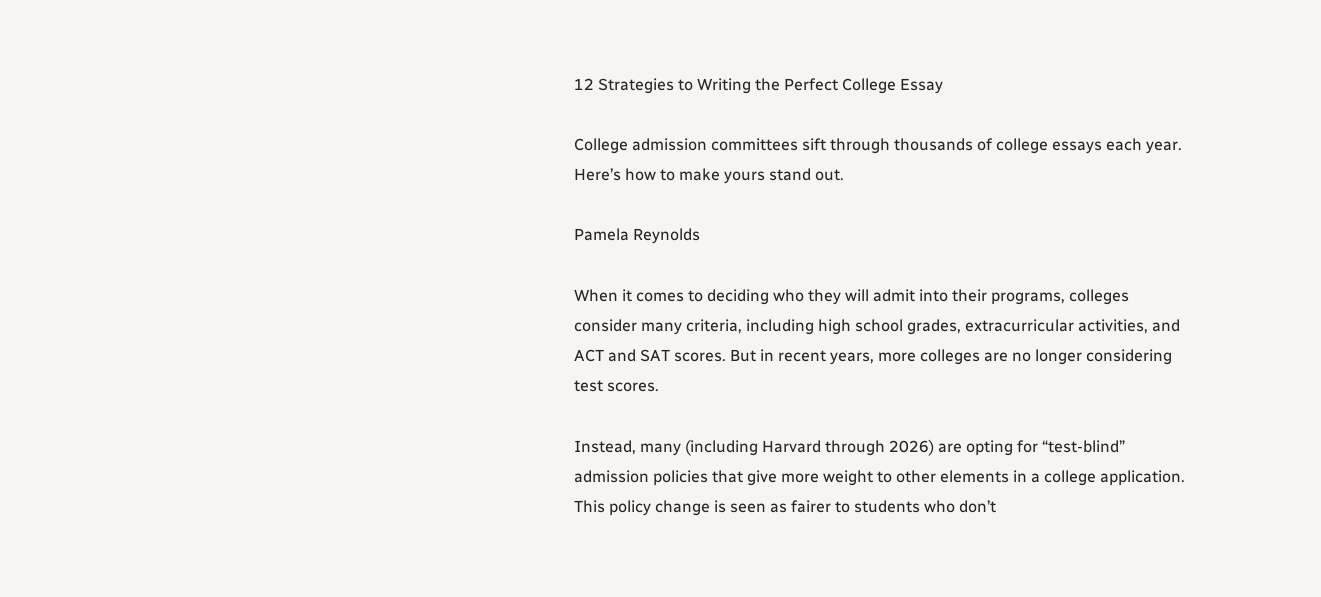12 Strategies to Writing the Perfect College Essay

College admission committees sift through thousands of college essays each year. Here’s how to make yours stand out.

Pamela Reynolds

When it comes to deciding who they will admit into their programs, colleges consider many criteria, including high school grades, extracurricular activities, and ACT and SAT scores. But in recent years, more colleges are no longer considering test scores.

Instead, many (including Harvard through 2026) are opting for “test-blind” admission policies that give more weight to other elements in a college application. This policy change is seen as fairer to students who don’t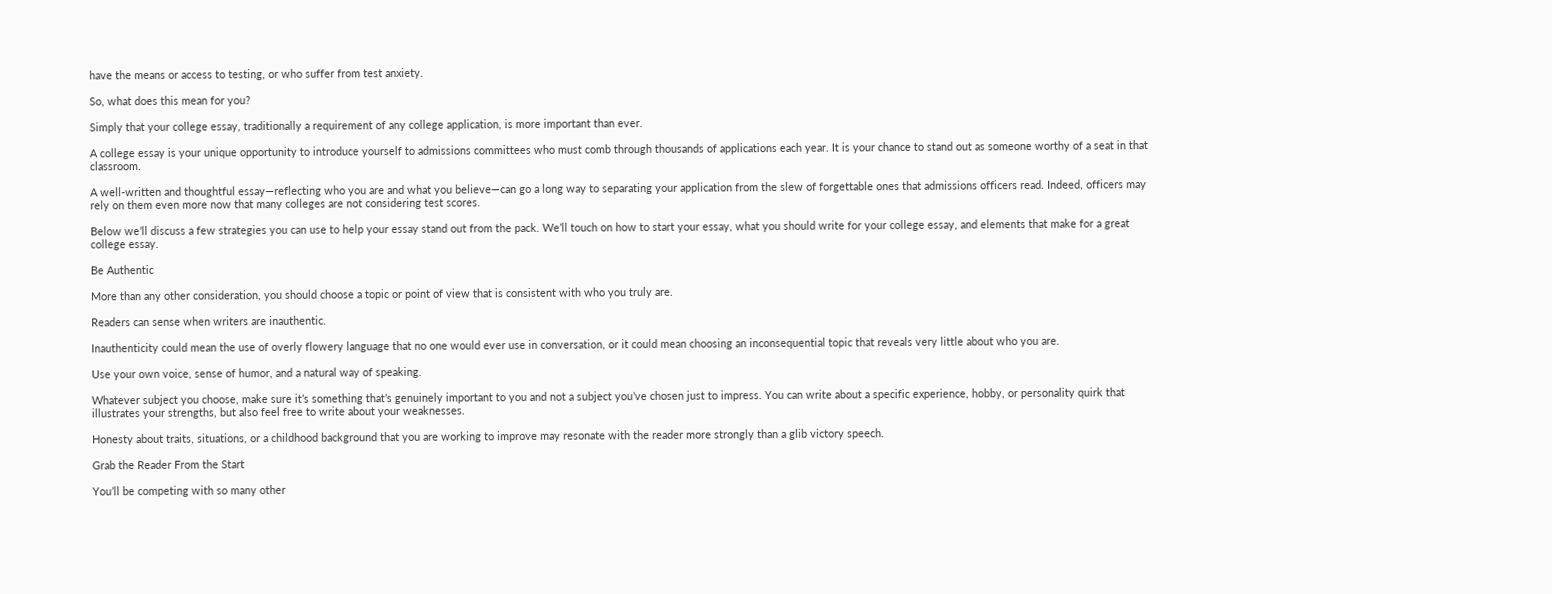have the means or access to testing, or who suffer from test anxiety.

So, what does this mean for you?

Simply that your college essay, traditionally a requirement of any college application, is more important than ever.

A college essay is your unique opportunity to introduce yourself to admissions committees who must comb through thousands of applications each year. It is your chance to stand out as someone worthy of a seat in that classroom.

A well-written and thoughtful essay—reflecting who you are and what you believe—can go a long way to separating your application from the slew of forgettable ones that admissions officers read. Indeed, officers may rely on them even more now that many colleges are not considering test scores.

Below we’ll discuss a few strategies you can use to help your essay stand out from the pack. We’ll touch on how to start your essay, what you should write for your college essay, and elements that make for a great college essay.

Be Authentic

More than any other consideration, you should choose a topic or point of view that is consistent with who you truly are.

Readers can sense when writers are inauthentic.

Inauthenticity could mean the use of overly flowery language that no one would ever use in conversation, or it could mean choosing an inconsequential topic that reveals very little about who you are.

Use your own voice, sense of humor, and a natural way of speaking.

Whatever subject you choose, make sure it’s something that’s genuinely important to you and not a subject you’ve chosen just to impress. You can write about a specific experience, hobby, or personality quirk that illustrates your strengths, but also feel free to write about your weaknesses.

Honesty about traits, situations, or a childhood background that you are working to improve may resonate with the reader more strongly than a glib victory speech.

Grab the Reader From the Start

You’ll be competing with so many other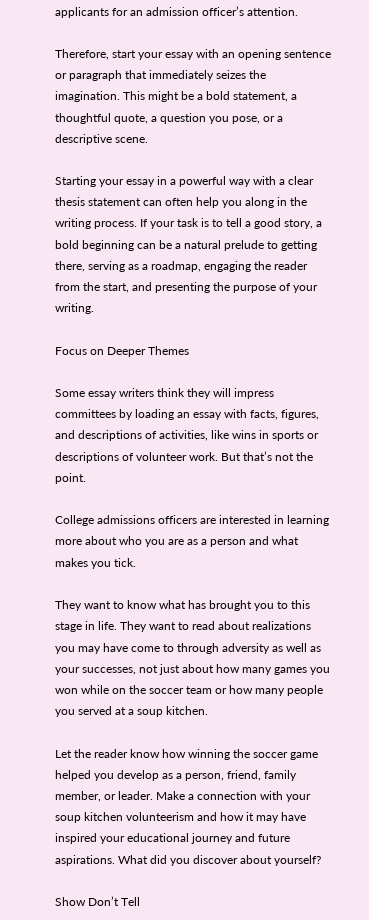applicants for an admission officer’s attention.

Therefore, start your essay with an opening sentence or paragraph that immediately seizes the imagination. This might be a bold statement, a thoughtful quote, a question you pose, or a descriptive scene.

Starting your essay in a powerful way with a clear thesis statement can often help you along in the writing process. If your task is to tell a good story, a bold beginning can be a natural prelude to getting there, serving as a roadmap, engaging the reader from the start, and presenting the purpose of your writing.

Focus on Deeper Themes

Some essay writers think they will impress committees by loading an essay with facts, figures, and descriptions of activities, like wins in sports or descriptions of volunteer work. But that’s not the point.

College admissions officers are interested in learning more about who you are as a person and what makes you tick.

They want to know what has brought you to this stage in life. They want to read about realizations you may have come to through adversity as well as your successes, not just about how many games you won while on the soccer team or how many people you served at a soup kitchen.

Let the reader know how winning the soccer game helped you develop as a person, friend, family member, or leader. Make a connection with your soup kitchen volunteerism and how it may have inspired your educational journey and future aspirations. What did you discover about yourself?

Show Don’t Tell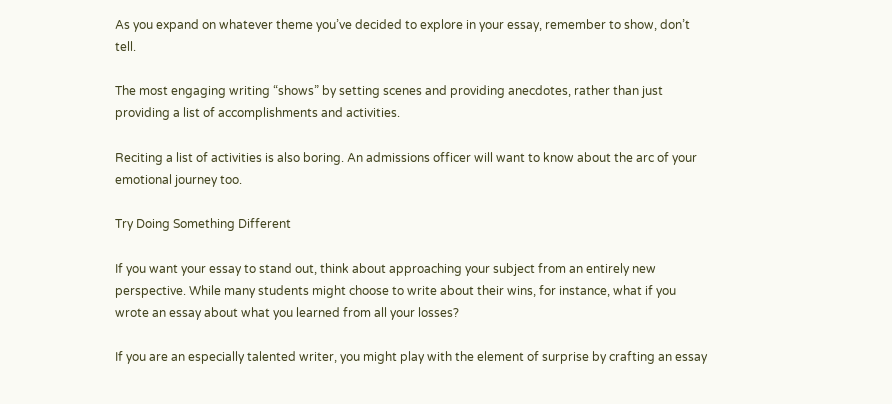As you expand on whatever theme you’ve decided to explore in your essay, remember to show, don’t tell.

The most engaging writing “shows” by setting scenes and providing anecdotes, rather than just providing a list of accomplishments and activities.

Reciting a list of activities is also boring. An admissions officer will want to know about the arc of your emotional journey too.

Try Doing Something Different

If you want your essay to stand out, think about approaching your subject from an entirely new perspective. While many students might choose to write about their wins, for instance, what if you wrote an essay about what you learned from all your losses?

If you are an especially talented writer, you might play with the element of surprise by crafting an essay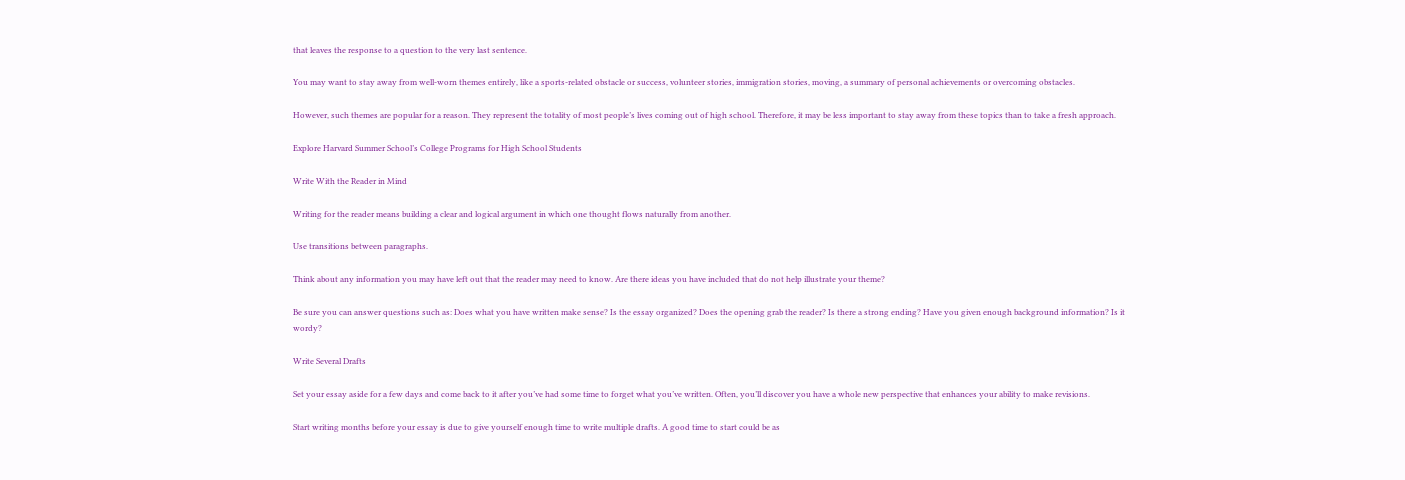that leaves the response to a question to the very last sentence.

You may want to stay away from well-worn themes entirely, like a sports-related obstacle or success, volunteer stories, immigration stories, moving, a summary of personal achievements or overcoming obstacles.

However, such themes are popular for a reason. They represent the totality of most people’s lives coming out of high school. Therefore, it may be less important to stay away from these topics than to take a fresh approach.

Explore Harvard Summer School’s College Programs for High School Students

Write With the Reader in Mind

Writing for the reader means building a clear and logical argument in which one thought flows naturally from another.

Use transitions between paragraphs.

Think about any information you may have left out that the reader may need to know. Are there ideas you have included that do not help illustrate your theme?

Be sure you can answer questions such as: Does what you have written make sense? Is the essay organized? Does the opening grab the reader? Is there a strong ending? Have you given enough background information? Is it wordy?

Write Several Drafts

Set your essay aside for a few days and come back to it after you’ve had some time to forget what you’ve written. Often, you’ll discover you have a whole new perspective that enhances your ability to make revisions.

Start writing months before your essay is due to give yourself enough time to write multiple drafts. A good time to start could be as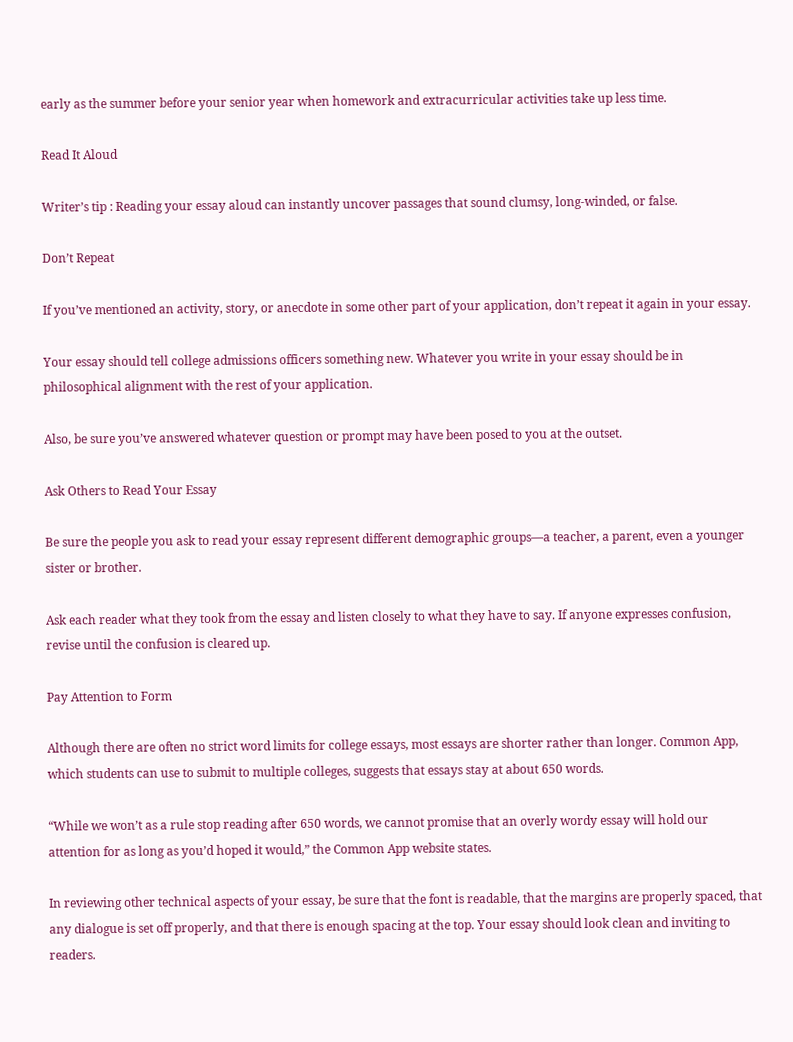early as the summer before your senior year when homework and extracurricular activities take up less time.

Read It Aloud

Writer’s tip : Reading your essay aloud can instantly uncover passages that sound clumsy, long-winded, or false.

Don’t Repeat

If you’ve mentioned an activity, story, or anecdote in some other part of your application, don’t repeat it again in your essay.

Your essay should tell college admissions officers something new. Whatever you write in your essay should be in philosophical alignment with the rest of your application.

Also, be sure you’ve answered whatever question or prompt may have been posed to you at the outset.

Ask Others to Read Your Essay

Be sure the people you ask to read your essay represent different demographic groups—a teacher, a parent, even a younger sister or brother.

Ask each reader what they took from the essay and listen closely to what they have to say. If anyone expresses confusion, revise until the confusion is cleared up.

Pay Attention to Form

Although there are often no strict word limits for college essays, most essays are shorter rather than longer. Common App, which students can use to submit to multiple colleges, suggests that essays stay at about 650 words.

“While we won’t as a rule stop reading after 650 words, we cannot promise that an overly wordy essay will hold our attention for as long as you’d hoped it would,” the Common App website states.

In reviewing other technical aspects of your essay, be sure that the font is readable, that the margins are properly spaced, that any dialogue is set off properly, and that there is enough spacing at the top. Your essay should look clean and inviting to readers.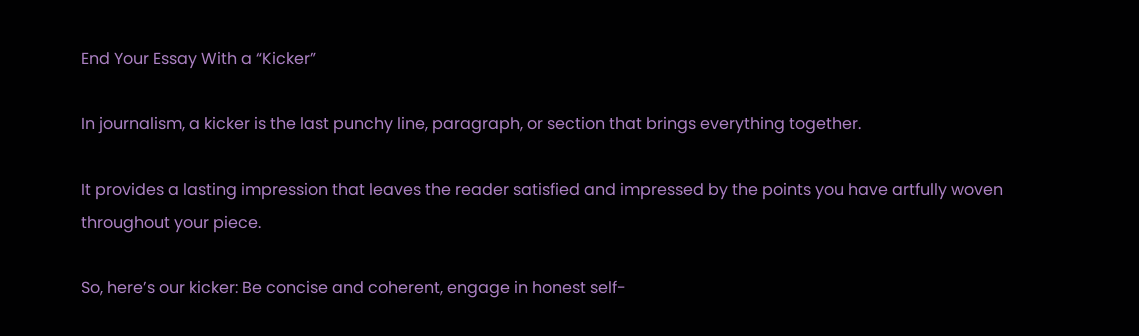End Your Essay With a “Kicker”

In journalism, a kicker is the last punchy line, paragraph, or section that brings everything together.

It provides a lasting impression that leaves the reader satisfied and impressed by the points you have artfully woven throughout your piece.

So, here’s our kicker: Be concise and coherent, engage in honest self-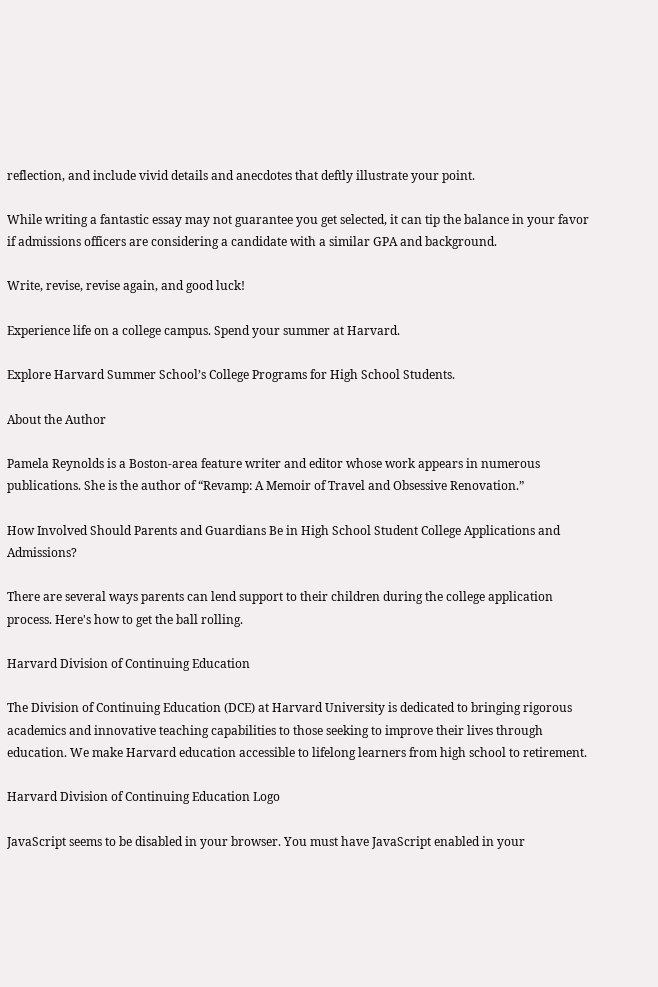reflection, and include vivid details and anecdotes that deftly illustrate your point.

While writing a fantastic essay may not guarantee you get selected, it can tip the balance in your favor if admissions officers are considering a candidate with a similar GPA and background.

Write, revise, revise again, and good luck!

Experience life on a college campus. Spend your summer at Harvard.

Explore Harvard Summer School’s College Programs for High School Students.

About the Author

Pamela Reynolds is a Boston-area feature writer and editor whose work appears in numerous publications. She is the author of “Revamp: A Memoir of Travel and Obsessive Renovation.”

How Involved Should Parents and Guardians Be in High School Student College Applications and Admissions?

There are several ways parents can lend support to their children during the college application process. Here's how to get the ball rolling.

Harvard Division of Continuing Education

The Division of Continuing Education (DCE) at Harvard University is dedicated to bringing rigorous academics and innovative teaching capabilities to those seeking to improve their lives through education. We make Harvard education accessible to lifelong learners from high school to retirement.

Harvard Division of Continuing Education Logo

JavaScript seems to be disabled in your browser. You must have JavaScript enabled in your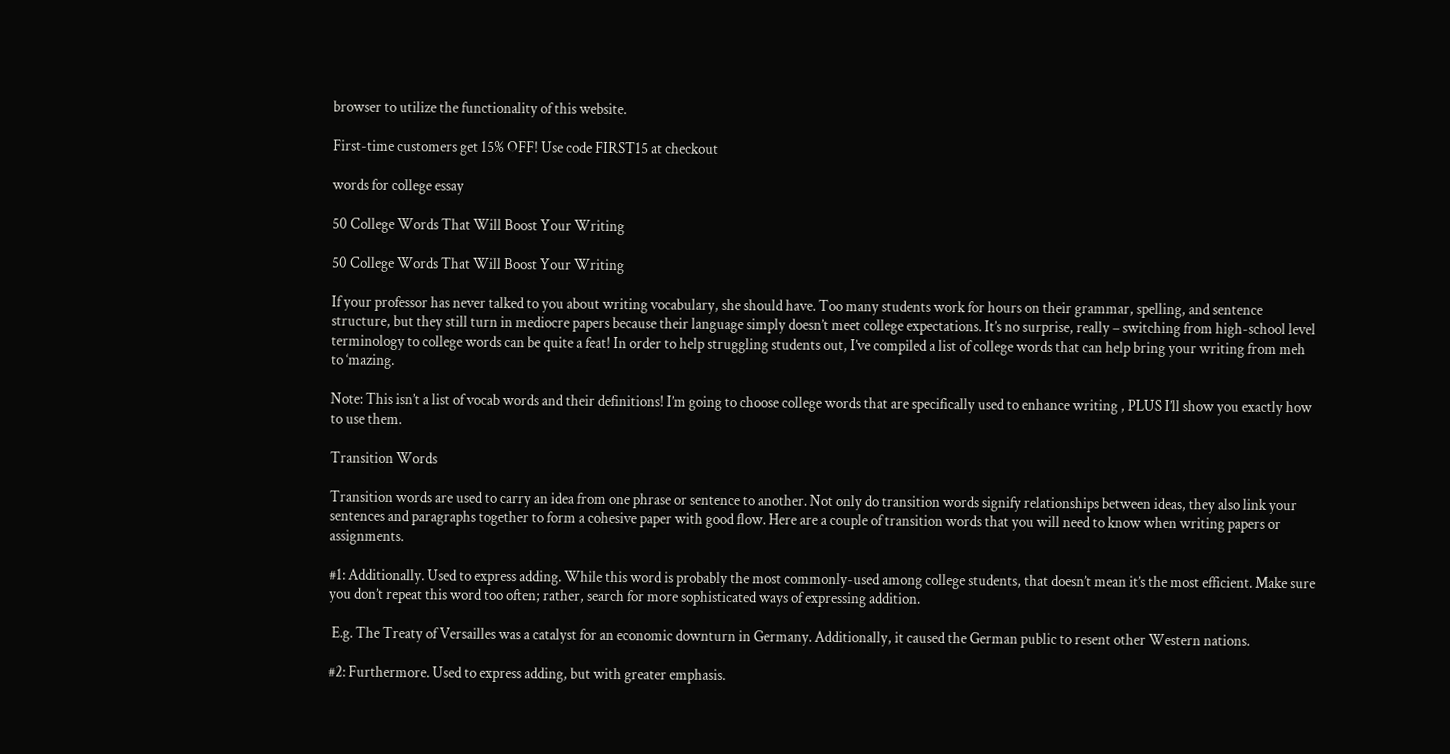browser to utilize the functionality of this website.

First-time customers get 15% OFF! Use code FIRST15 at checkout

words for college essay

50 College Words That Will Boost Your Writing

50 College Words That Will Boost Your Writing

If your professor has never talked to you about writing vocabulary, she should have. Too many students work for hours on their grammar, spelling, and sentence structure, but they still turn in mediocre papers because their language simply doesn’t meet college expectations. It’s no surprise, really – switching from high-school level terminology to college words can be quite a feat! In order to help struggling students out, I’ve compiled a list of college words that can help bring your writing from meh to ‘mazing.

Note: This isn’t a list of vocab words and their definitions! I’m going to choose college words that are specifically used to enhance writing , PLUS I’ll show you exactly how to use them.

Transition Words

Transition words are used to carry an idea from one phrase or sentence to another. Not only do transition words signify relationships between ideas, they also link your sentences and paragraphs together to form a cohesive paper with good flow. Here are a couple of transition words that you will need to know when writing papers or assignments.

#1: Additionally. Used to express adding. While this word is probably the most commonly-used among college students, that doesn’t mean it’s the most efficient. Make sure you don’t repeat this word too often; rather, search for more sophisticated ways of expressing addition.

 E.g. The Treaty of Versailles was a catalyst for an economic downturn in Germany. Additionally, it caused the German public to resent other Western nations.

#2: Furthermore. Used to express adding, but with greater emphasis.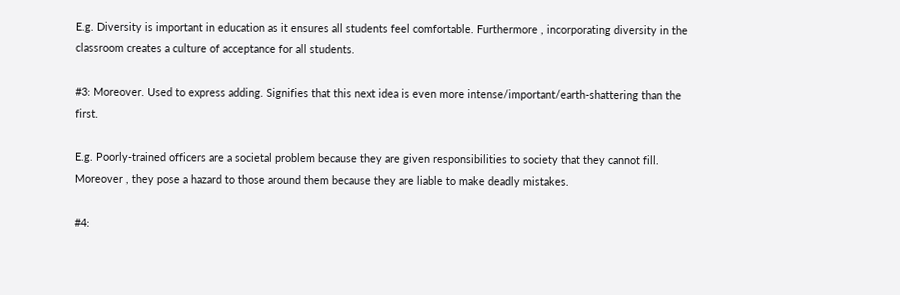E.g. Diversity is important in education as it ensures all students feel comfortable. Furthermore , incorporating diversity in the classroom creates a culture of acceptance for all students.

#3: Moreover. Used to express adding. Signifies that this next idea is even more intense/important/earth-shattering than the first.

E.g. Poorly-trained officers are a societal problem because they are given responsibilities to society that they cannot fill. Moreover , they pose a hazard to those around them because they are liable to make deadly mistakes.

#4: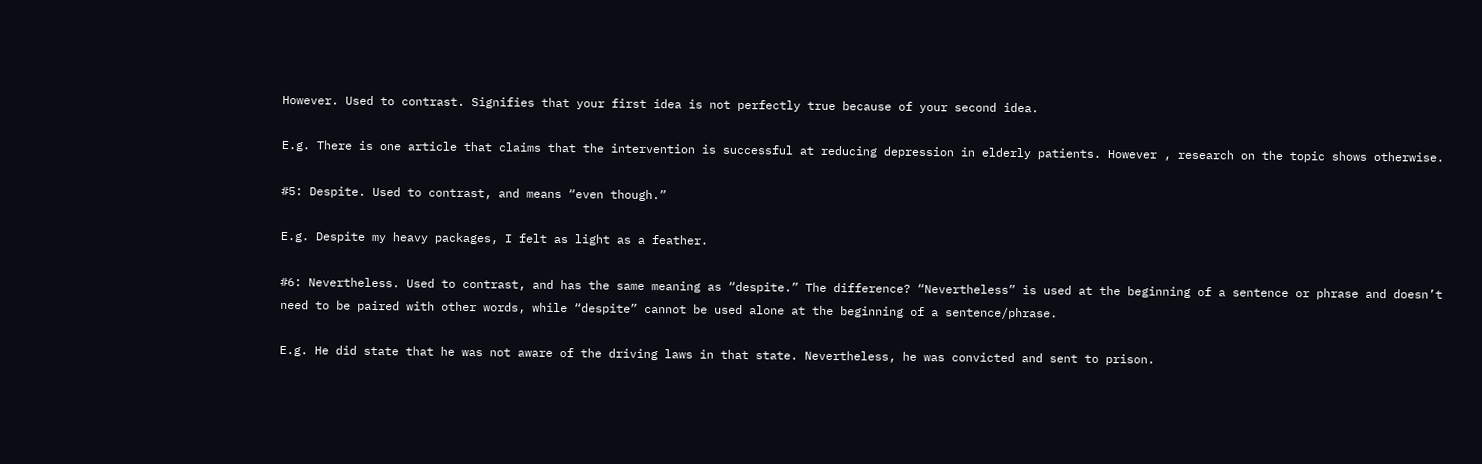However. Used to contrast. Signifies that your first idea is not perfectly true because of your second idea.

E.g. There is one article that claims that the intervention is successful at reducing depression in elderly patients. However , research on the topic shows otherwise.

#5: Despite. Used to contrast, and means “even though.”

E.g. Despite my heavy packages, I felt as light as a feather.

#6: Nevertheless. Used to contrast, and has the same meaning as “despite.” The difference? “Nevertheless” is used at the beginning of a sentence or phrase and doesn’t need to be paired with other words, while “despite” cannot be used alone at the beginning of a sentence/phrase.

E.g. He did state that he was not aware of the driving laws in that state. Nevertheless, he was convicted and sent to prison.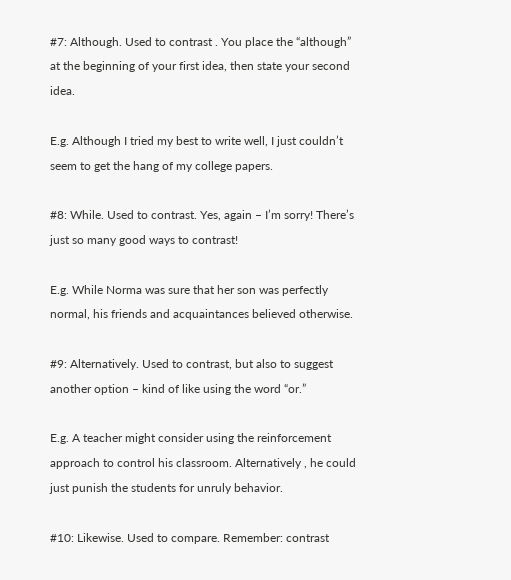#7: Although. Used to contrast . You place the “although” at the beginning of your first idea, then state your second idea.

E.g. Although I tried my best to write well, I just couldn’t seem to get the hang of my college papers.

#8: While. Used to contrast. Yes, again – I’m sorry! There’s just so many good ways to contrast!

E.g. While Norma was sure that her son was perfectly normal, his friends and acquaintances believed otherwise.

#9: Alternatively. Used to contrast, but also to suggest another option – kind of like using the word “or.”

E.g. A teacher might consider using the reinforcement approach to control his classroom. Alternatively , he could just punish the students for unruly behavior.

#10: Likewise. Used to compare. Remember: contrast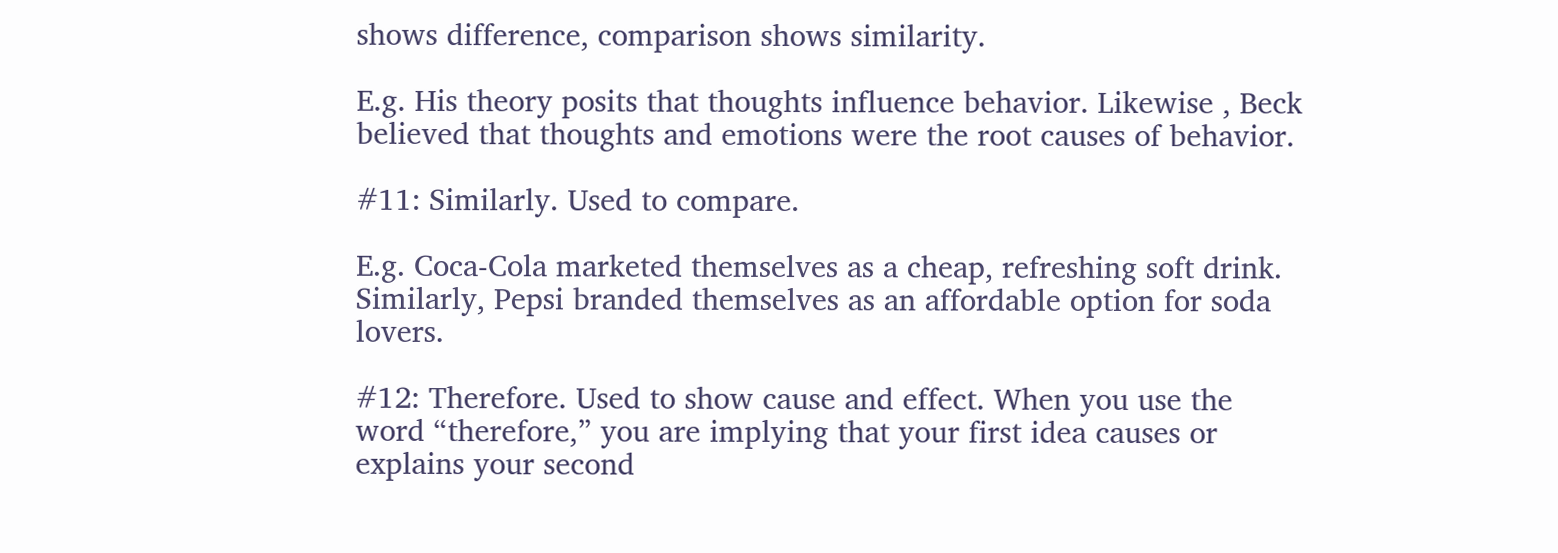shows difference, comparison shows similarity.

E.g. His theory posits that thoughts influence behavior. Likewise , Beck believed that thoughts and emotions were the root causes of behavior.

#11: Similarly. Used to compare.

E.g. Coca-Cola marketed themselves as a cheap, refreshing soft drink. Similarly, Pepsi branded themselves as an affordable option for soda lovers.

#12: Therefore. Used to show cause and effect. When you use the word “therefore,” you are implying that your first idea causes or explains your second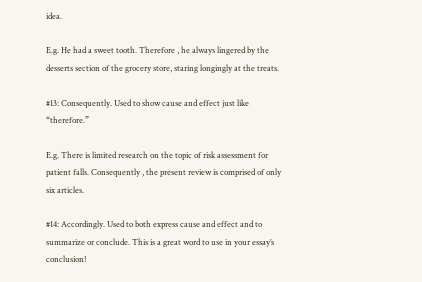idea.

E.g. He had a sweet tooth. Therefore , he always lingered by the desserts section of the grocery store, staring longingly at the treats.

#13: Consequently. Used to show cause and effect just like “therefore.”

E.g. There is limited research on the topic of risk assessment for patient falls. Consequently , the present review is comprised of only six articles.

#14: Accordingly. Used to both express cause and effect and to summarize or conclude. This is a great word to use in your essay’s conclusion!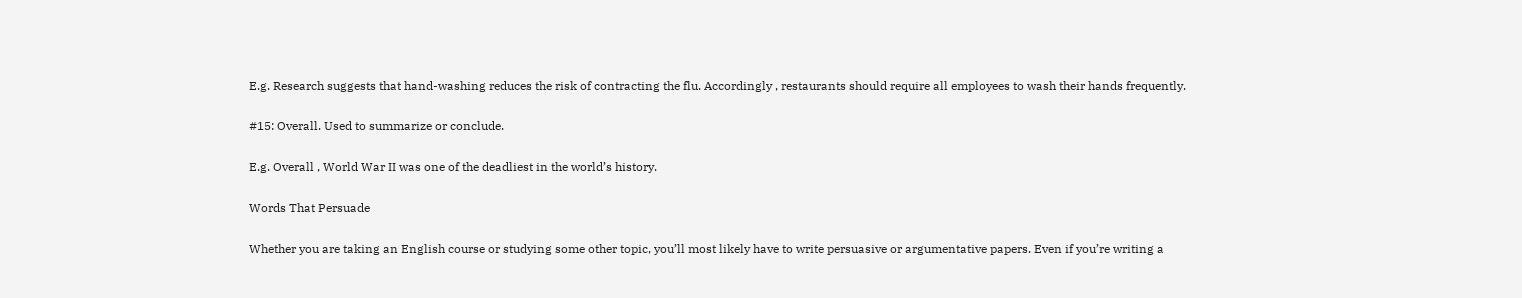E.g. Research suggests that hand-washing reduces the risk of contracting the flu. Accordingly , restaurants should require all employees to wash their hands frequently.

#15: Overall. Used to summarize or conclude.

E.g. Overall , World War II was one of the deadliest in the world’s history.

Words That Persuade

Whether you are taking an English course or studying some other topic, you’ll most likely have to write persuasive or argumentative papers. Even if you’re writing a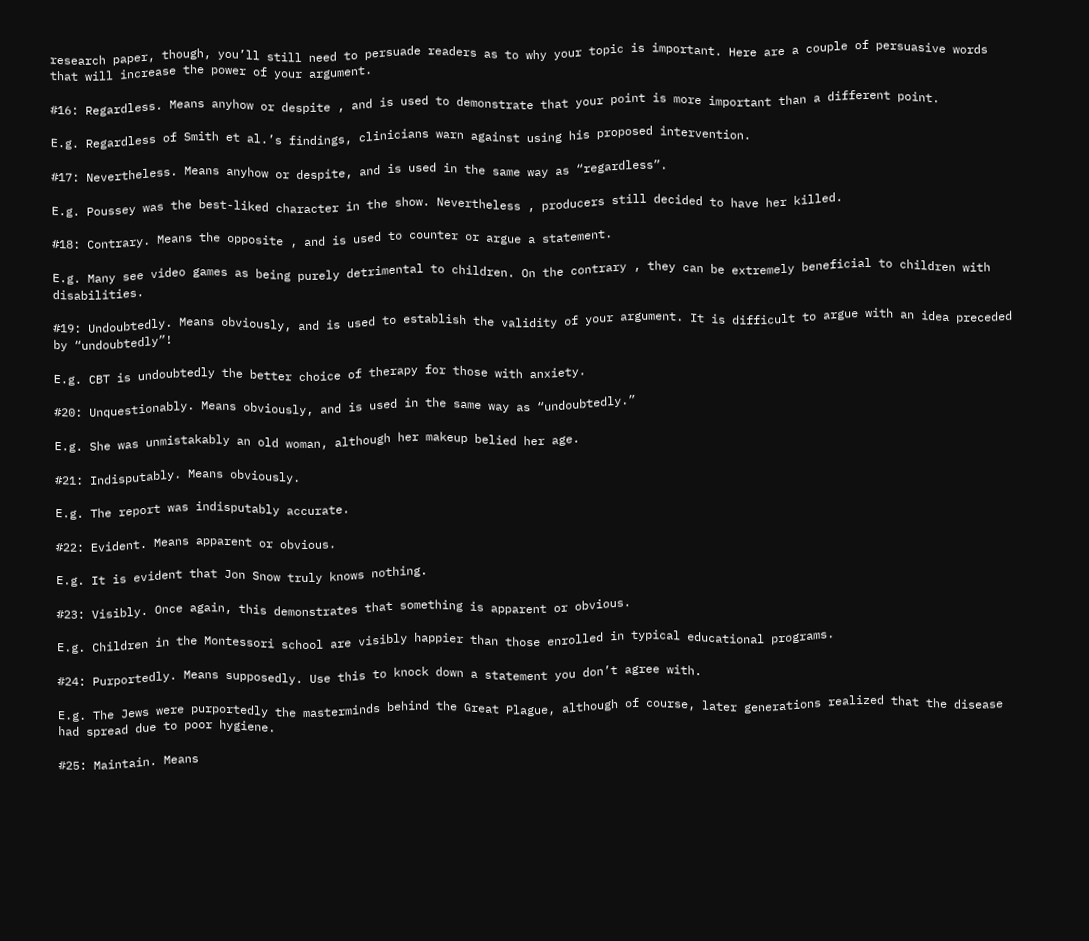research paper, though, you’ll still need to persuade readers as to why your topic is important. Here are a couple of persuasive words that will increase the power of your argument.

#16: Regardless. Means anyhow or despite , and is used to demonstrate that your point is more important than a different point.

E.g. Regardless of Smith et al.’s findings, clinicians warn against using his proposed intervention.

#17: Nevertheless. Means anyhow or despite, and is used in the same way as “regardless”.

E.g. Poussey was the best-liked character in the show. Nevertheless , producers still decided to have her killed.

#18: Contrary. Means the opposite , and is used to counter or argue a statement.

E.g. Many see video games as being purely detrimental to children. On the contrary , they can be extremely beneficial to children with disabilities.

#19: Undoubtedly. Means obviously, and is used to establish the validity of your argument. It is difficult to argue with an idea preceded by “undoubtedly”!

E.g. CBT is undoubtedly the better choice of therapy for those with anxiety.

#20: Unquestionably. Means obviously, and is used in the same way as “undoubtedly.”

E.g. She was unmistakably an old woman, although her makeup belied her age.

#21: Indisputably. Means obviously.

E.g. The report was indisputably accurate.

#22: Evident. Means apparent or obvious.

E.g. It is evident that Jon Snow truly knows nothing.

#23: Visibly. Once again, this demonstrates that something is apparent or obvious.

E.g. Children in the Montessori school are visibly happier than those enrolled in typical educational programs.

#24: Purportedly. Means supposedly. Use this to knock down a statement you don’t agree with.

E.g. The Jews were purportedly the masterminds behind the Great Plague, although of course, later generations realized that the disease had spread due to poor hygiene.

#25: Maintain. Means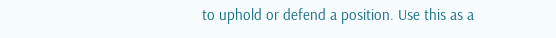to uphold or defend a position. Use this as a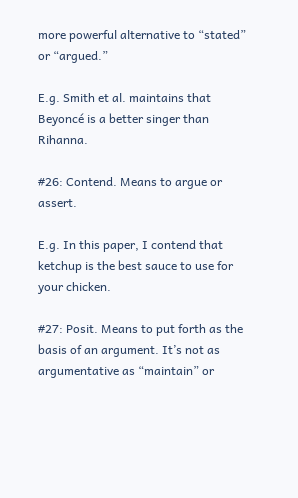more powerful alternative to “stated” or “argued.”

E.g. Smith et al. maintains that Beyoncé is a better singer than Rihanna.

#26: Contend. Means to argue or assert.

E.g. In this paper, I contend that ketchup is the best sauce to use for your chicken.

#27: Posit. Means to put forth as the basis of an argument. It’s not as argumentative as “maintain” or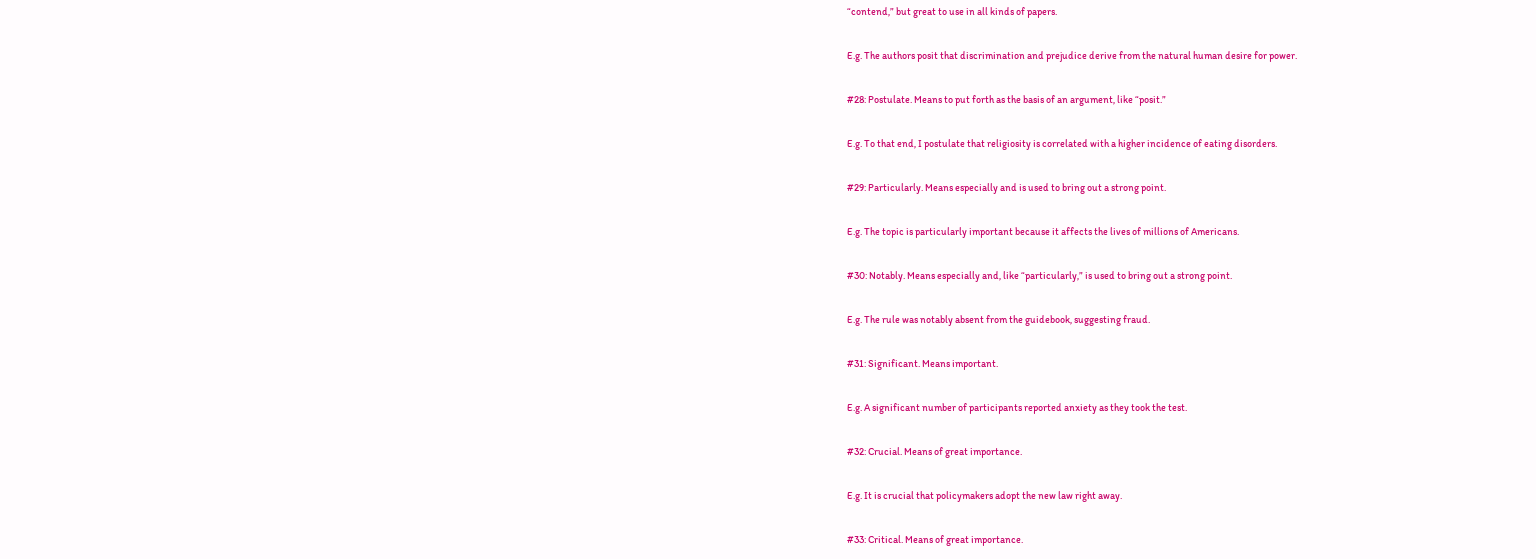“contend,” but great to use in all kinds of papers.

E.g. The authors posit that discrimination and prejudice derive from the natural human desire for power.

#28: Postulate. Means to put forth as the basis of an argument, like “posit.”

E.g. To that end, I postulate that religiosity is correlated with a higher incidence of eating disorders.

#29: Particularly. Means especially and is used to bring out a strong point.

E.g. The topic is particularly important because it affects the lives of millions of Americans.

#30: Notably. Means especially and, like “particularly,” is used to bring out a strong point.

E.g. The rule was notably absent from the guidebook, suggesting fraud.

#31: Significant. Means important.

E.g. A significant number of participants reported anxiety as they took the test.

#32: Crucial. Means of great importance.

E.g. It is crucial that policymakers adopt the new law right away.

#33: Critical. Means of great importance.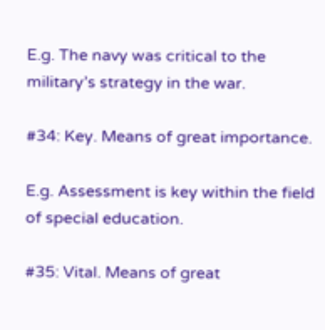E.g. The navy was critical to the military’s strategy in the war.

#34: Key. Means of great importance.

E.g. Assessment is key within the field of special education.

#35: Vital. Means of great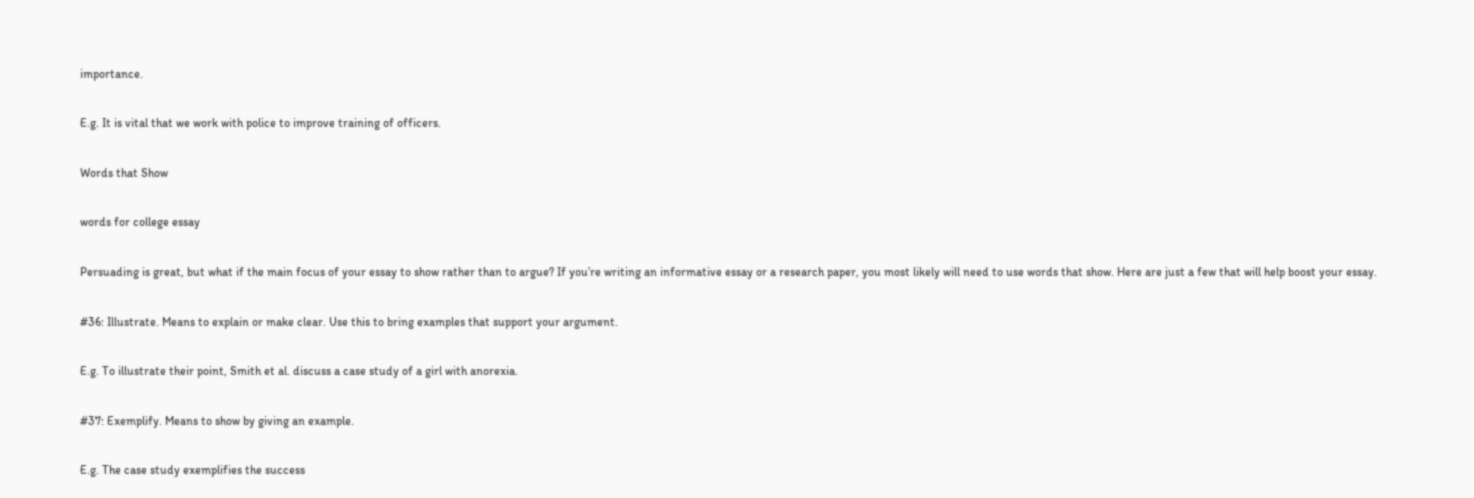importance.

E.g. It is vital that we work with police to improve training of officers.

Words that Show

words for college essay

Persuading is great, but what if the main focus of your essay to show rather than to argue? If you’re writing an informative essay or a research paper, you most likely will need to use words that show. Here are just a few that will help boost your essay.

#36: Illustrate. Means to explain or make clear. Use this to bring examples that support your argument.

E.g. To illustrate their point, Smith et al. discuss a case study of a girl with anorexia.

#37: Exemplify. Means to show by giving an example.

E.g. The case study exemplifies the success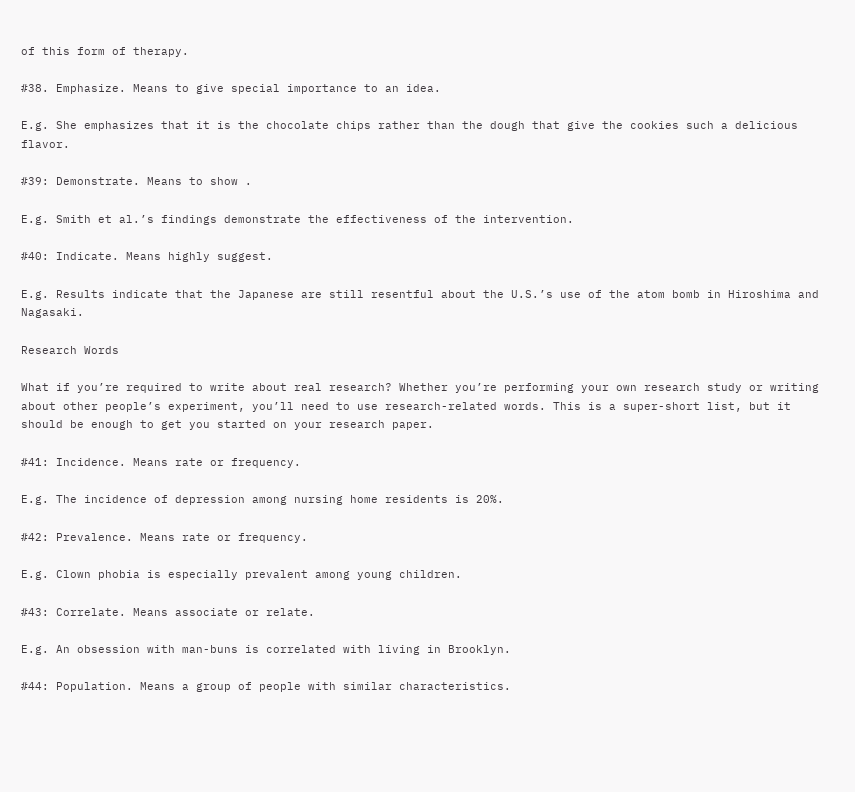of this form of therapy.

#38. Emphasize. Means to give special importance to an idea.

E.g. She emphasizes that it is the chocolate chips rather than the dough that give the cookies such a delicious flavor.

#39: Demonstrate. Means to show .

E.g. Smith et al.’s findings demonstrate the effectiveness of the intervention.

#40: Indicate. Means highly suggest.

E.g. Results indicate that the Japanese are still resentful about the U.S.’s use of the atom bomb in Hiroshima and Nagasaki.

Research Words

What if you’re required to write about real research? Whether you’re performing your own research study or writing about other people’s experiment, you’ll need to use research-related words. This is a super-short list, but it should be enough to get you started on your research paper.

#41: Incidence. Means rate or frequency.

E.g. The incidence of depression among nursing home residents is 20%.

#42: Prevalence. Means rate or frequency.

E.g. Clown phobia is especially prevalent among young children.

#43: Correlate. Means associate or relate.

E.g. An obsession with man-buns is correlated with living in Brooklyn.

#44: Population. Means a group of people with similar characteristics.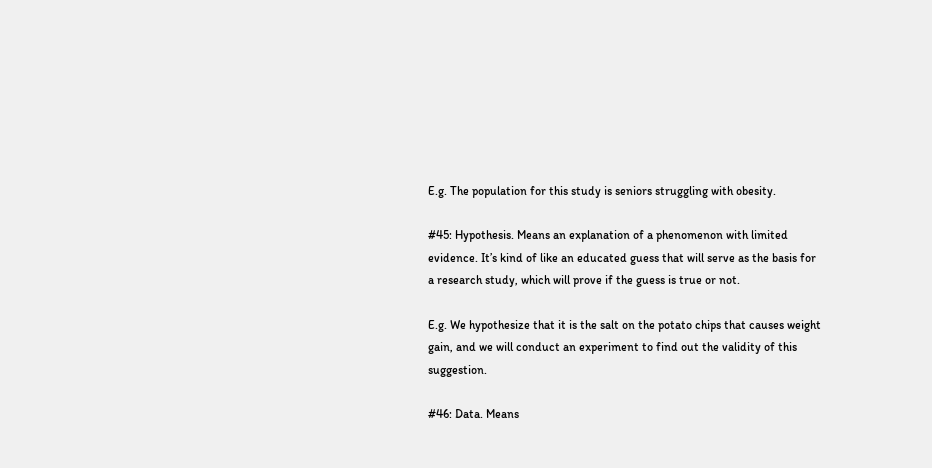E.g. The population for this study is seniors struggling with obesity.

#45: Hypothesis. Means an explanation of a phenomenon with limited evidence. It’s kind of like an educated guess that will serve as the basis for a research study, which will prove if the guess is true or not.

E.g. We hypothesize that it is the salt on the potato chips that causes weight gain, and we will conduct an experiment to find out the validity of this suggestion.

#46: Data. Means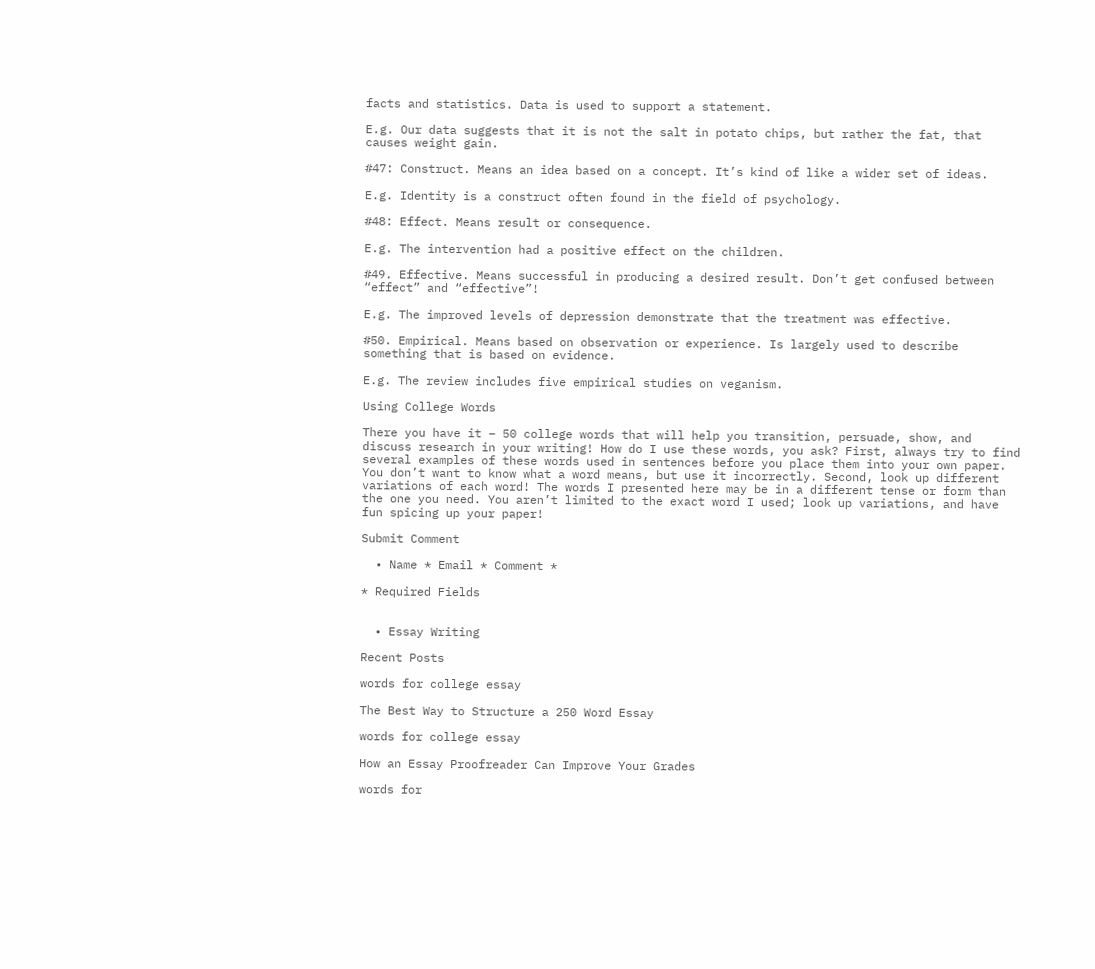facts and statistics. Data is used to support a statement.

E.g. Our data suggests that it is not the salt in potato chips, but rather the fat, that causes weight gain.

#47: Construct. Means an idea based on a concept. It’s kind of like a wider set of ideas.

E.g. Identity is a construct often found in the field of psychology.

#48: Effect. Means result or consequence.

E.g. The intervention had a positive effect on the children.

#49. Effective. Means successful in producing a desired result. Don’t get confused between “effect” and “effective”!

E.g. The improved levels of depression demonstrate that the treatment was effective.

#50. Empirical. Means based on observation or experience. Is largely used to describe something that is based on evidence.

E.g. The review includes five empirical studies on veganism.

Using College Words

There you have it – 50 college words that will help you transition, persuade, show, and discuss research in your writing! How do I use these words, you ask? First, always try to find several examples of these words used in sentences before you place them into your own paper. You don’t want to know what a word means, but use it incorrectly. Second, look up different variations of each word! The words I presented here may be in a different tense or form than the one you need. You aren’t limited to the exact word I used; look up variations, and have fun spicing up your paper!

Submit Comment

  • Name * Email * Comment *

* Required Fields


  • Essay Writing

Recent Posts

words for college essay

The Best Way to Structure a 250 Word Essay

words for college essay

How an Essay Proofreader Can Improve Your Grades

words for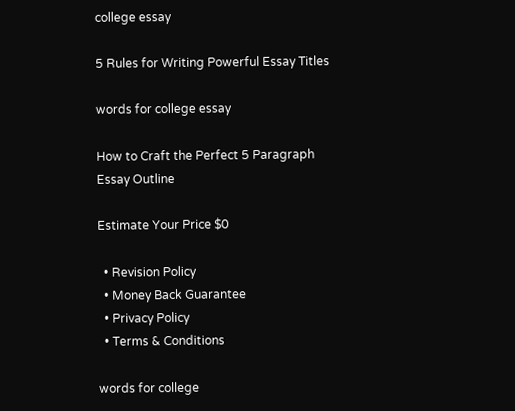college essay

5 Rules for Writing Powerful Essay Titles

words for college essay

How to Craft the Perfect 5 Paragraph Essay Outline

Estimate Your Price $0

  • Revision Policy
  • Money Back Guarantee
  • Privacy Policy
  • Terms & Conditions

words for college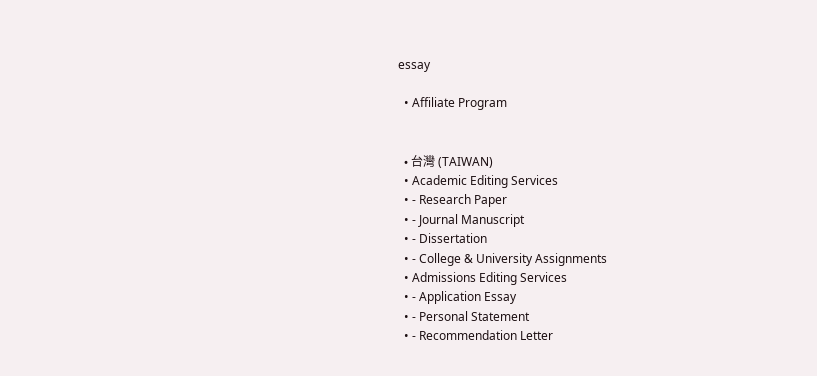essay

  • Affiliate Program


  • 台灣 (TAIWAN)
  • Academic Editing Services
  • - Research Paper
  • - Journal Manuscript
  • - Dissertation
  • - College & University Assignments
  • Admissions Editing Services
  • - Application Essay
  • - Personal Statement
  • - Recommendation Letter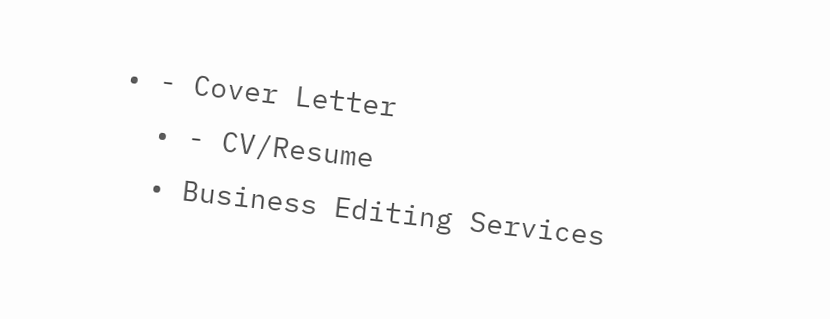• - Cover Letter
  • - CV/Resume
  • Business Editing Services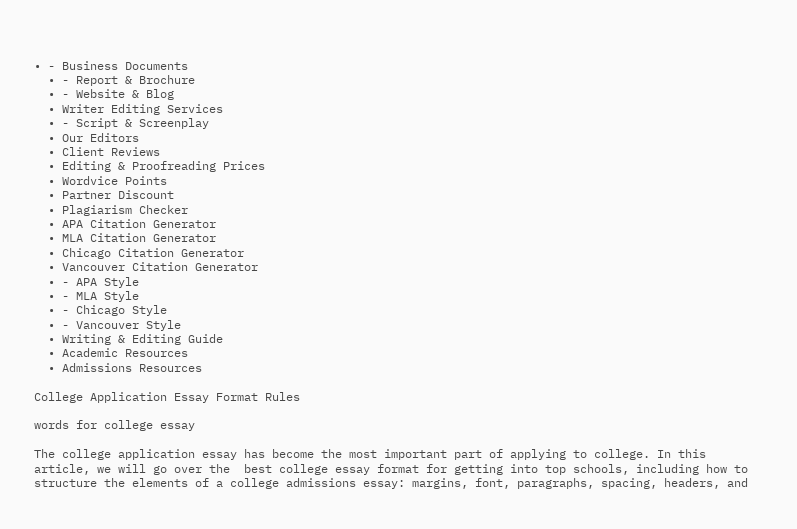• - Business Documents
  • - Report & Brochure
  • - Website & Blog
  • Writer Editing Services
  • - Script & Screenplay
  • Our Editors
  • Client Reviews
  • Editing & Proofreading Prices
  • Wordvice Points
  • Partner Discount
  • Plagiarism Checker
  • APA Citation Generator
  • MLA Citation Generator
  • Chicago Citation Generator
  • Vancouver Citation Generator
  • - APA Style
  • - MLA Style
  • - Chicago Style
  • - Vancouver Style
  • Writing & Editing Guide
  • Academic Resources
  • Admissions Resources

College Application Essay Format Rules

words for college essay

The college application essay has become the most important part of applying to college. In this article, we will go over the  best college essay format for getting into top schools, including how to structure the elements of a college admissions essay: margins, font, paragraphs, spacing, headers, and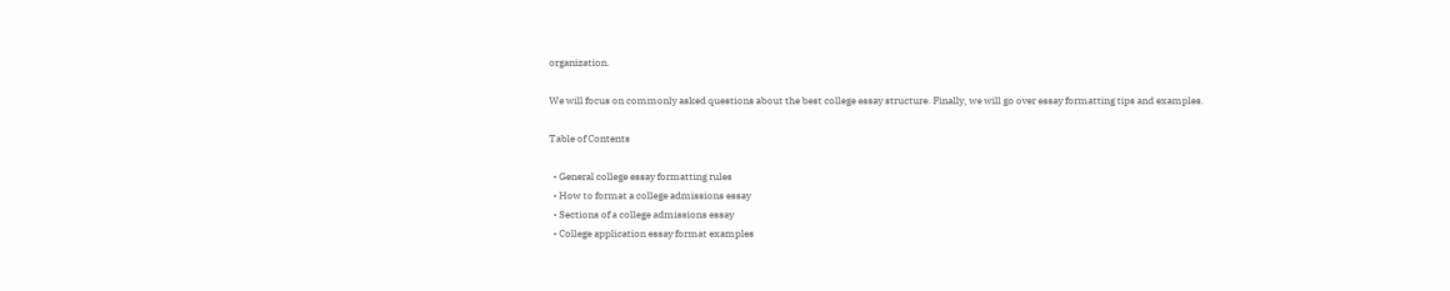organization.

We will focus on commonly asked questions about the best college essay structure. Finally, we will go over essay formatting tips and examples.

Table of Contents

  • General college essay formatting rules
  • How to format a college admissions essay
  • Sections of a college admissions essay
  • College application essay format examples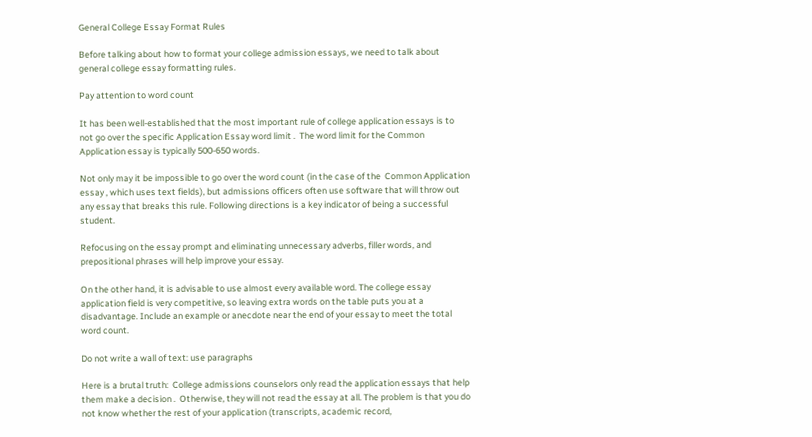General College Essay Format Rules

Before talking about how to format your college admission essays, we need to talk about general college essay formatting rules.

Pay attention to word count

It has been well-established that the most important rule of college application essays is to  not go over the specific Application Essay word limit .  The word limit for the Common Application essay is typically 500-650 words.

Not only may it be impossible to go over the word count (in the case of the  Common Application essay , which uses text fields), but admissions officers often use software that will throw out any essay that breaks this rule. Following directions is a key indicator of being a successful student.

Refocusing on the essay prompt and eliminating unnecessary adverbs, filler words, and prepositional phrases will help improve your essay.

On the other hand, it is advisable to use almost every available word. The college essay application field is very competitive, so leaving extra words on the table puts you at a disadvantage. Include an example or anecdote near the end of your essay to meet the total word count.

Do not write a wall of text: use paragraphs

Here is a brutal truth:  College admissions counselors only read the application essays that help them make a decision .  Otherwise, they will not read the essay at all. The problem is that you do not know whether the rest of your application (transcripts, academic record,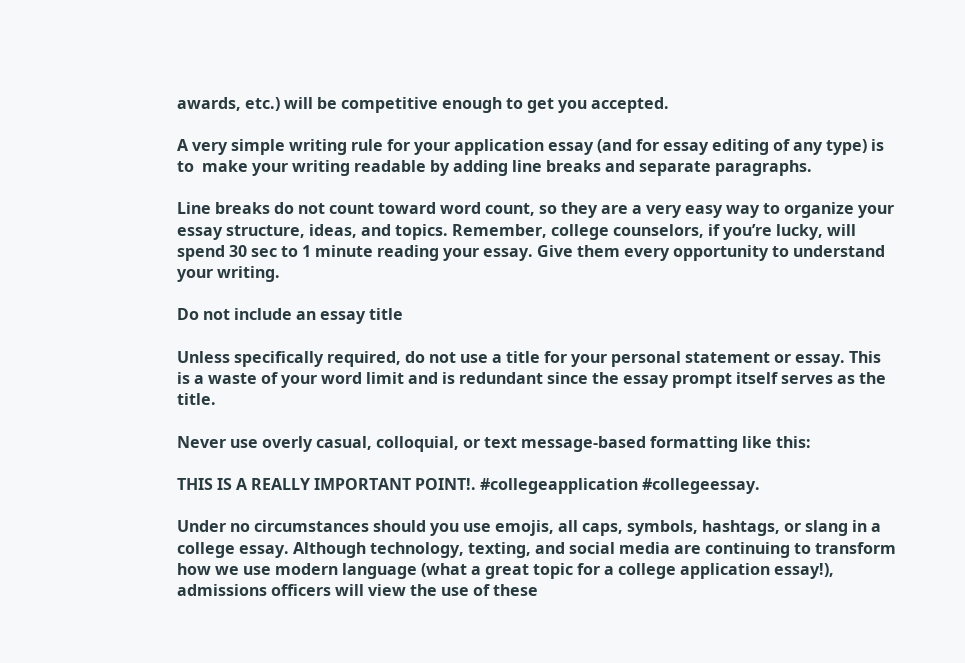awards, etc.) will be competitive enough to get you accepted.

A very simple writing rule for your application essay (and for essay editing of any type) is to  make your writing readable by adding line breaks and separate paragraphs.

Line breaks do not count toward word count, so they are a very easy way to organize your essay structure, ideas, and topics. Remember, college counselors, if you’re lucky, will spend 30 sec to 1 minute reading your essay. Give them every opportunity to understand your writing.

Do not include an essay title

Unless specifically required, do not use a title for your personal statement or essay. This is a waste of your word limit and is redundant since the essay prompt itself serves as the title.

Never use overly casual, colloquial, or text message-based formatting like this:

THIS IS A REALLY IMPORTANT POINT!. #collegeapplication #collegeessay.

Under no circumstances should you use emojis, all caps, symbols, hashtags, or slang in a college essay. Although technology, texting, and social media are continuing to transform how we use modern language (what a great topic for a college application essay!), admissions officers will view the use of these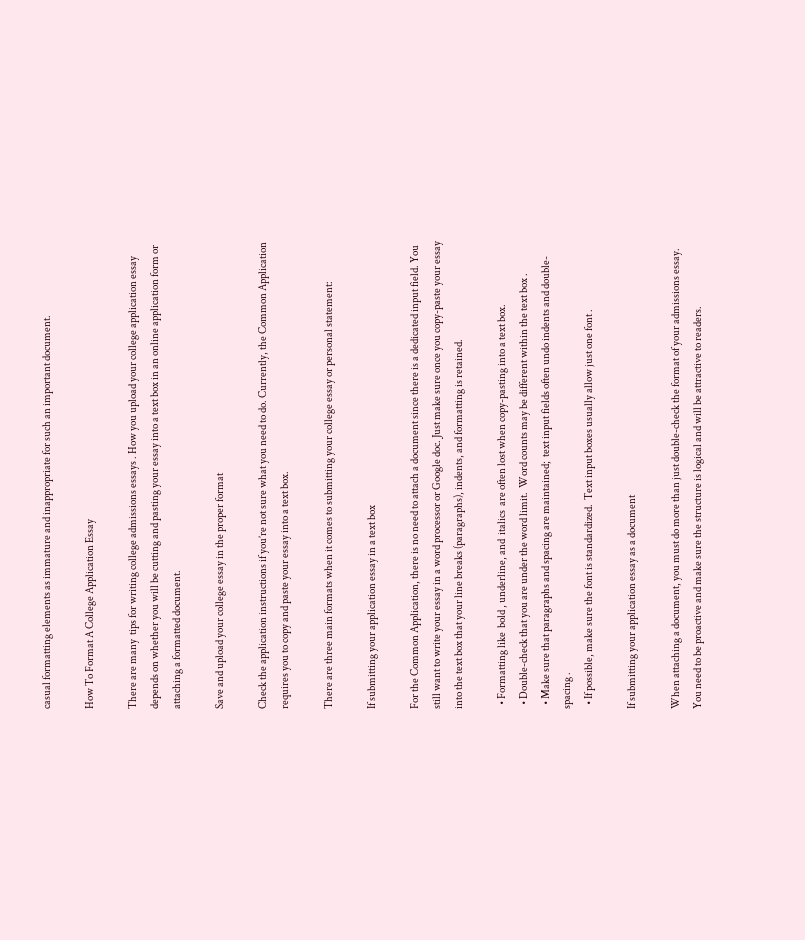casual formatting elements as immature and inappropriate for such an important document.

How To Format A College Application Essay

There are many  tips for writing college admissions essays . How you upload your college application essay depends on whether you will be cutting and pasting your essay into a text box in an online application form or attaching a formatted document.

Save and upload your college essay in the proper format

Check the application instructions if you’re not sure what you need to do. Currently, the Common Application requires you to copy and paste your essay into a text box.

There are three main formats when it comes to submitting your college essay or personal statement:

If submitting your application essay in a text box

For the Common Application, there is no need to attach a document since there is a dedicated input field. You still want to write your essay in a word processor or Google doc. Just make sure once you copy-paste your essay into the text box that your line breaks (paragraphs), indents, and formatting is retained.

  • Formatting like  bold , underline, and  italics  are often lost when copy-pasting into a text box.
  • Double-check that you are under the word limit.  Word counts may be different within the text box .
  • Make sure that paragraphs and spacing are maintained;  text input fields often undo indents and double-spacing .
  • If possible, make sure the font is standardized.  Text input boxes usually allow just one font .

If submitting your application essay as a document

When attaching a document, you must do more than just double-check the format of your admissions essay. You need to be proactive and make sure the structure is logical and will be attractive to readers.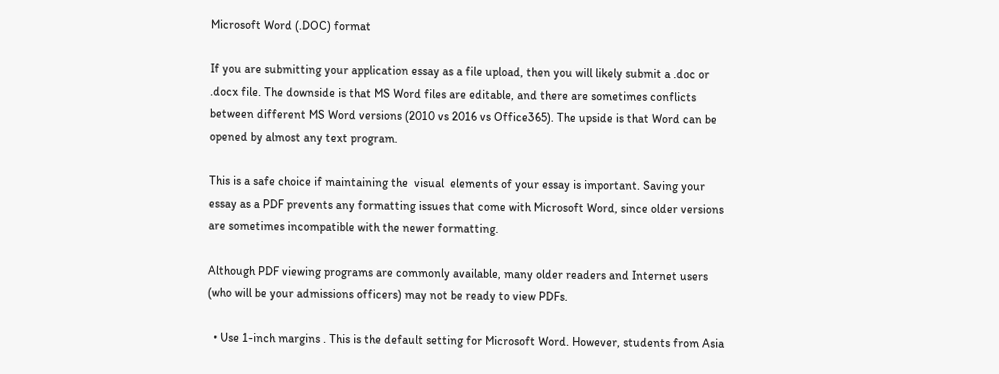Microsoft Word (.DOC) format

If you are submitting your application essay as a file upload, then you will likely submit a .doc or .docx file. The downside is that MS Word files are editable, and there are sometimes conflicts between different MS Word versions (2010 vs 2016 vs Office365). The upside is that Word can be opened by almost any text program.

This is a safe choice if maintaining the  visual  elements of your essay is important. Saving your essay as a PDF prevents any formatting issues that come with Microsoft Word, since older versions are sometimes incompatible with the newer formatting.

Although PDF viewing programs are commonly available, many older readers and Internet users (who will be your admissions officers) may not be ready to view PDFs.

  • Use 1-inch margins . This is the default setting for Microsoft Word. However, students from Asia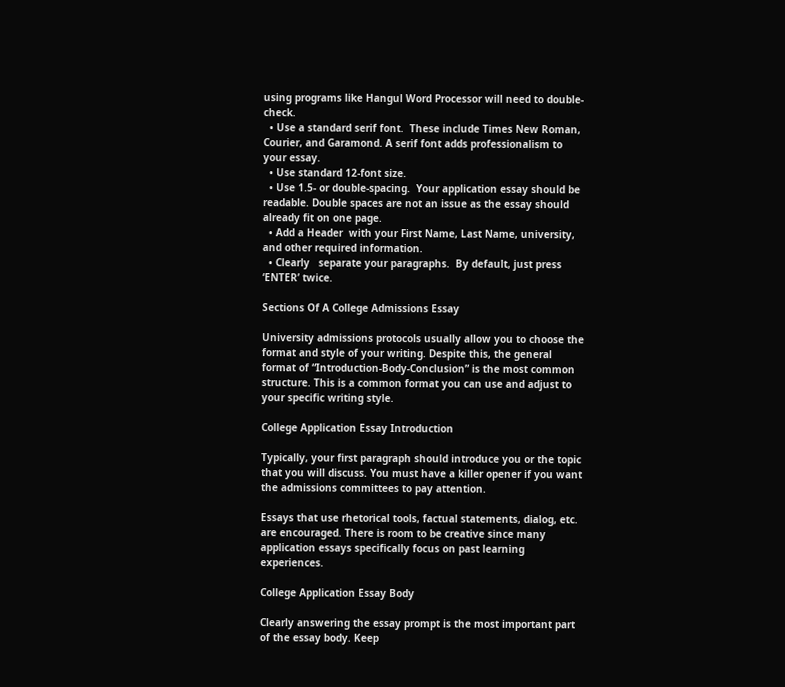using programs like Hangul Word Processor will need to double-check.
  • Use a standard serif font.  These include Times New Roman, Courier, and Garamond. A serif font adds professionalism to your essay.
  • Use standard 12-font size.
  • Use 1.5- or double-spacing.  Your application essay should be readable. Double spaces are not an issue as the essay should already fit on one page.
  • Add a Header  with your First Name, Last Name, university, and other required information.
  • Clearly   separate your paragraphs.  By default, just press ‘ENTER’ twice.

Sections Of A College Admissions Essay

University admissions protocols usually allow you to choose the format and style of your writing. Despite this, the general format of “Introduction-Body-Conclusion” is the most common structure. This is a common format you can use and adjust to your specific writing style.

College Application Essay Introduction

Typically, your first paragraph should introduce you or the topic that you will discuss. You must have a killer opener if you want the admissions committees to pay attention.

Essays that use rhetorical tools, factual statements, dialog, etc. are encouraged. There is room to be creative since many application essays specifically focus on past learning experiences.

College Application Essay Body

Clearly answering the essay prompt is the most important part of the essay body. Keep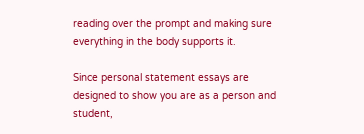reading over the prompt and making sure everything in the body supports it.

Since personal statement essays are designed to show you are as a person and student,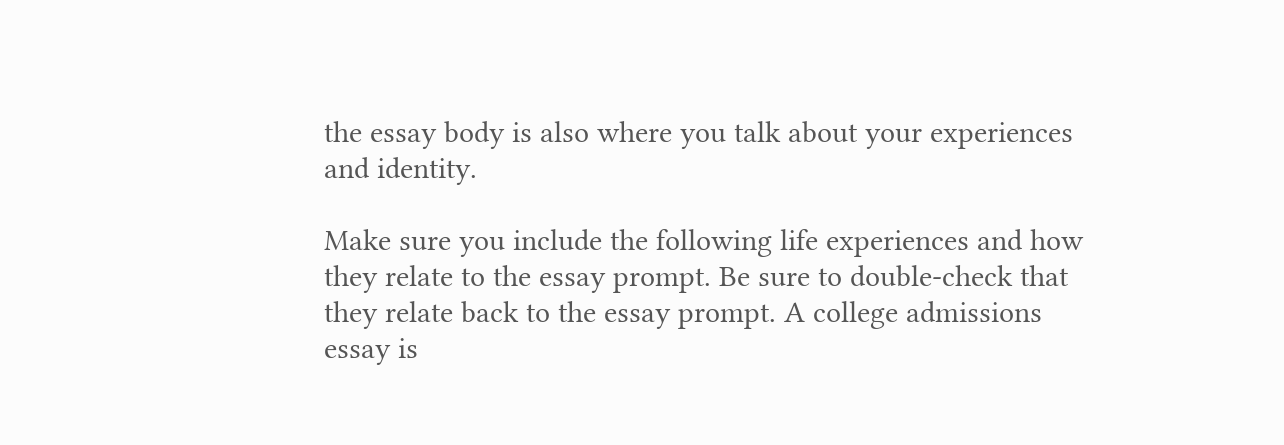the essay body is also where you talk about your experiences and identity.

Make sure you include the following life experiences and how they relate to the essay prompt. Be sure to double-check that they relate back to the essay prompt. A college admissions essay is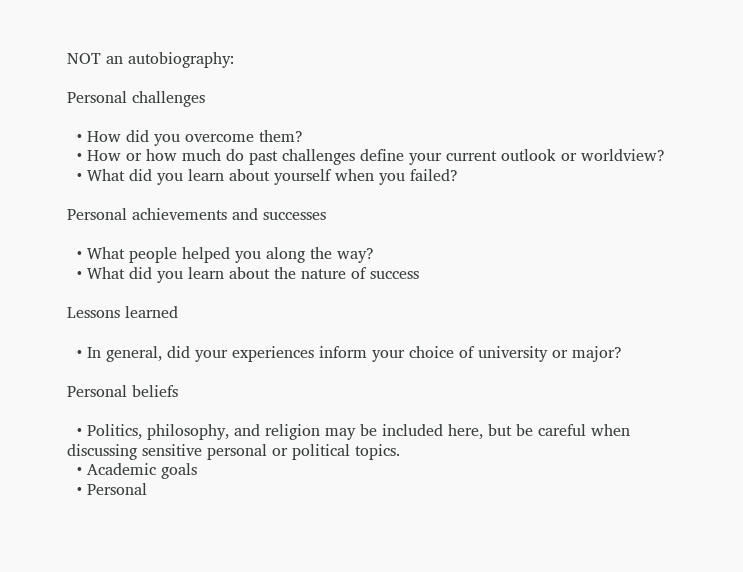NOT an autobiography:

Personal challenges

  • How did you overcome them?
  • How or how much do past challenges define your current outlook or worldview?
  • What did you learn about yourself when you failed?

Personal achievements and successes

  • What people helped you along the way?
  • What did you learn about the nature of success

Lessons learned

  • In general, did your experiences inform your choice of university or major?

Personal beliefs

  • Politics, philosophy, and religion may be included here, but be careful when discussing sensitive personal or political topics.
  • Academic goals
  • Personal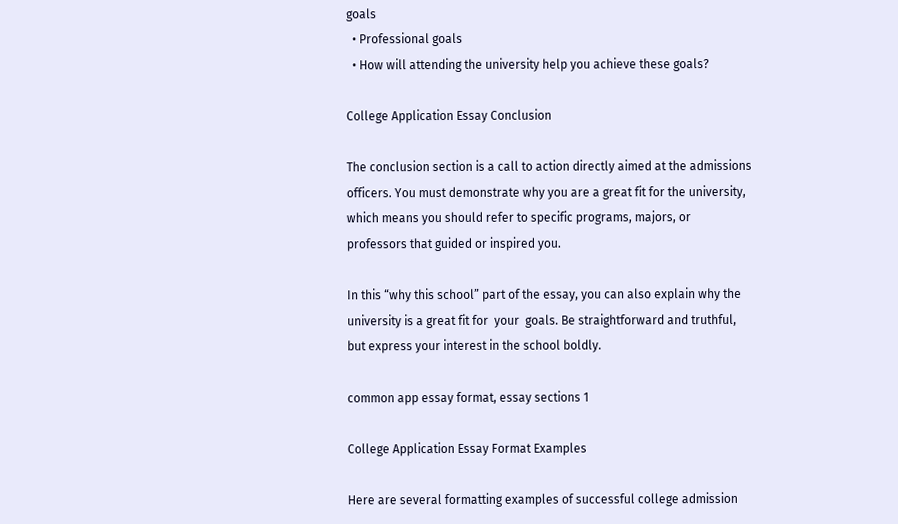goals
  • Professional goals
  • How will attending the university help you achieve these goals?

College Application Essay Conclusion

The conclusion section is a call to action directly aimed at the admissions officers. You must demonstrate why you are a great fit for the university, which means you should refer to specific programs, majors, or professors that guided or inspired you.

In this “why this school” part of the essay, you can also explain why the university is a great fit for  your  goals. Be straightforward and truthful, but express your interest in the school boldly.

common app essay format, essay sections 1

College Application Essay Format Examples

Here are several formatting examples of successful college admission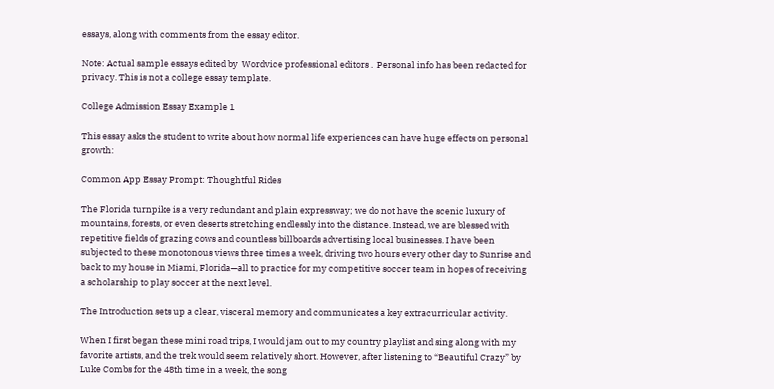essays, along with comments from the essay editor.

Note: Actual sample essays edited by  Wordvice professional editors .  Personal info has been redacted for privacy. This is not a college essay template.

College Admission Essay Example 1

This essay asks the student to write about how normal life experiences can have huge effects on personal growth:

Common App Essay Prompt: Thoughtful Rides

The Florida turnpike is a very redundant and plain expressway; we do not have the scenic luxury of mountains, forests, or even deserts stretching endlessly into the distance. Instead, we are blessed with repetitive fields of grazing cows and countless billboards advertising local businesses. I have been subjected to these monotonous views three times a week, driving two hours every other day to Sunrise and back to my house in Miami, Florida—all to practice for my competitive soccer team in hopes of receiving a scholarship to play soccer at the next level.

The Introduction sets up a clear, visceral memory and communicates a key extracurricular activity.

When I first began these mini road trips, I would jam out to my country playlist and sing along with my favorite artists, and the trek would seem relatively short. However, after listening to “Beautiful Crazy” by Luke Combs for the 48th time in a week, the song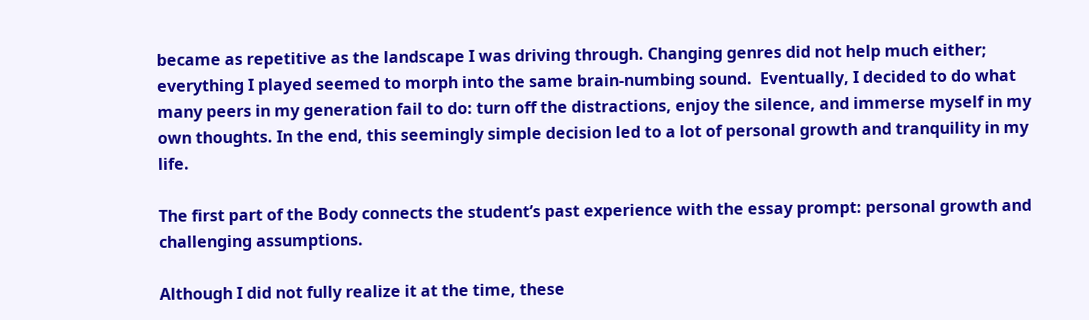became as repetitive as the landscape I was driving through. Changing genres did not help much either; everything I played seemed to morph into the same brain-numbing sound.  Eventually, I decided to do what many peers in my generation fail to do: turn off the distractions, enjoy the silence, and immerse myself in my own thoughts. In the end, this seemingly simple decision led to a lot of personal growth and tranquility in my life.

The first part of the Body connects the student’s past experience with the essay prompt: personal growth and challenging assumptions.

Although I did not fully realize it at the time, these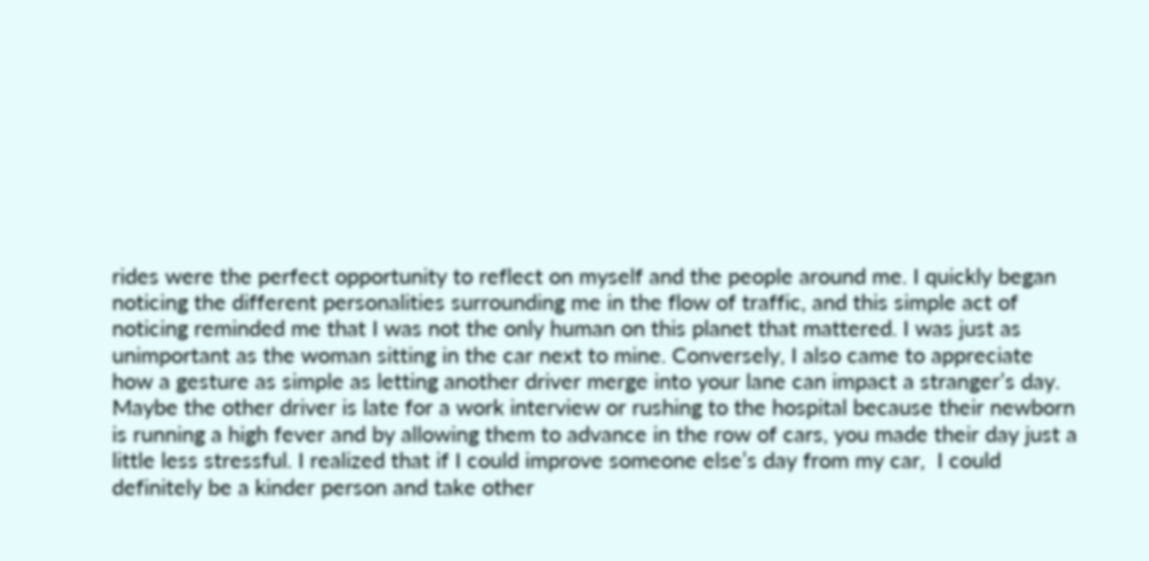rides were the perfect opportunity to reflect on myself and the people around me. I quickly began noticing the different personalities surrounding me in the flow of traffic, and this simple act of noticing reminded me that I was not the only human on this planet that mattered. I was just as unimportant as the woman sitting in the car next to mine. Conversely, I also came to appreciate how a gesture as simple as letting another driver merge into your lane can impact a stranger’s day. Maybe the other driver is late for a work interview or rushing to the hospital because their newborn is running a high fever and by allowing them to advance in the row of cars, you made their day just a little less stressful. I realized that if I could improve someone else’s day from my car,  I could definitely be a kinder person and take other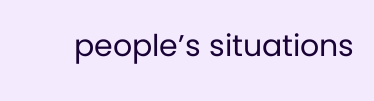people’s situations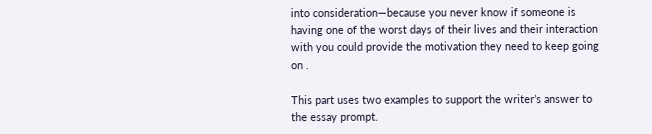into consideration—because you never know if someone is having one of the worst days of their lives and their interaction with you could provide the motivation they need to keep going on .

This part uses two examples to support the writer’s answer to the essay prompt.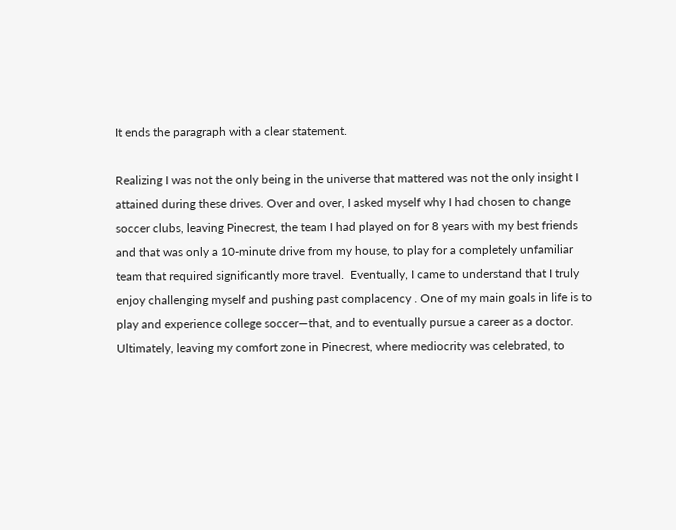It ends the paragraph with a clear statement.

Realizing I was not the only being in the universe that mattered was not the only insight I attained during these drives. Over and over, I asked myself why I had chosen to change soccer clubs, leaving Pinecrest, the team I had played on for 8 years with my best friends and that was only a 10-minute drive from my house, to play for a completely unfamiliar team that required significantly more travel.  Eventually, I came to understand that I truly enjoy challenging myself and pushing past complacency . One of my main goals in life is to play and experience college soccer—that, and to eventually pursue a career as a doctor. Ultimately, leaving my comfort zone in Pinecrest, where mediocrity was celebrated, to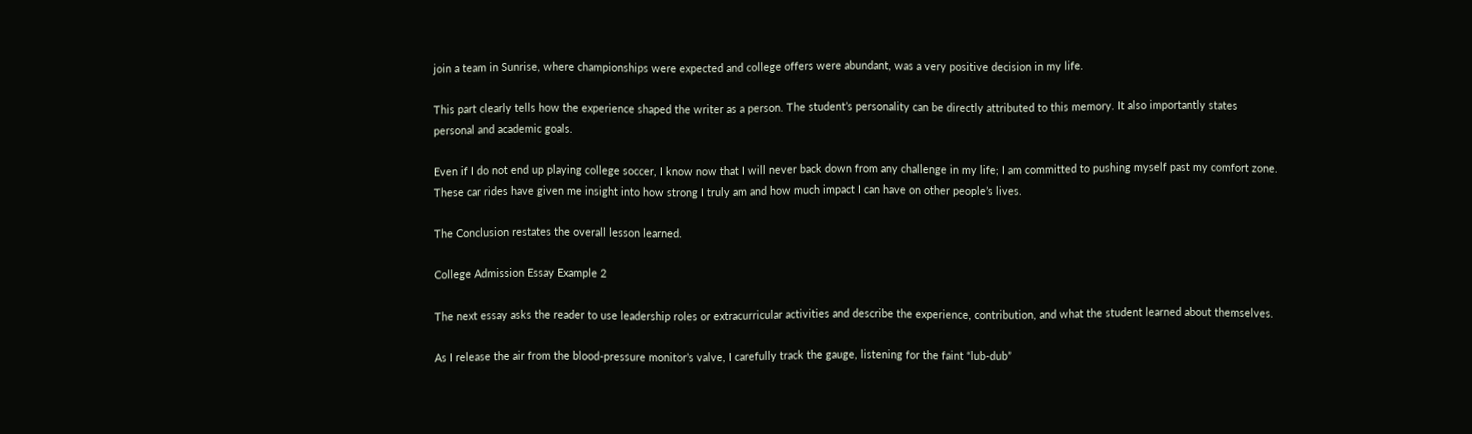join a team in Sunrise, where championships were expected and college offers were abundant, was a very positive decision in my life.

This part clearly tells how the experience shaped the writer as a person. The student’s personality can be directly attributed to this memory. It also importantly states personal and academic goals.

Even if I do not end up playing college soccer, I know now that I will never back down from any challenge in my life; I am committed to pushing myself past my comfort zone. These car rides have given me insight into how strong I truly am and how much impact I can have on other people’s lives.

The Conclusion restates the overall lesson learned.

College Admission Essay Example 2

The next essay asks the reader to use leadership roles or extracurricular activities and describe the experience, contribution, and what the student learned about themselves.

As I release the air from the blood-pressure monitor’s valve, I carefully track the gauge, listening for the faint “lub-dub”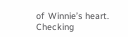of  Winnie’s heart. Checking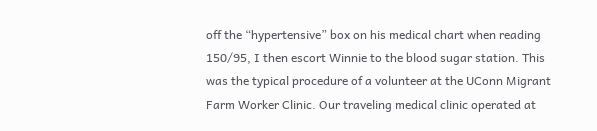off the “hypertensive” box on his medical chart when reading 150/95, I then escort Winnie to the blood sugar station. This was the typical procedure of a volunteer at the UConn Migrant Farm Worker Clinic. Our traveling medical clinic operated at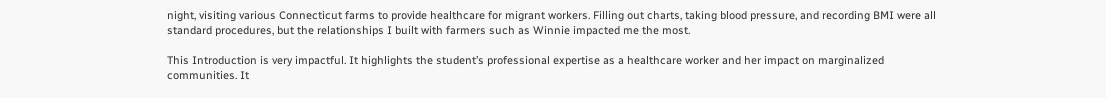night, visiting various Connecticut farms to provide healthcare for migrant workers. Filling out charts, taking blood pressure, and recording BMI were all standard procedures, but the relationships I built with farmers such as Winnie impacted me the most.

This Introduction is very impactful. It highlights the student’s professional expertise as a healthcare worker and her impact on marginalized communities. It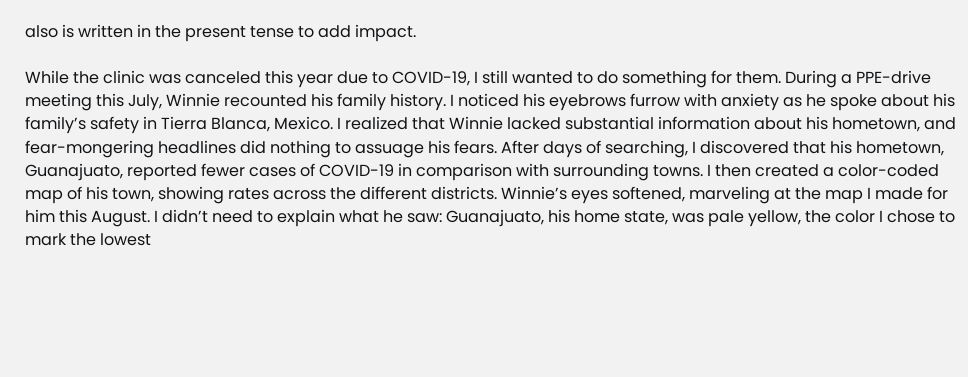also is written in the present tense to add impact.

While the clinic was canceled this year due to COVID-19, I still wanted to do something for them. During a PPE-drive meeting this July, Winnie recounted his family history. I noticed his eyebrows furrow with anxiety as he spoke about his family’s safety in Tierra Blanca, Mexico. I realized that Winnie lacked substantial information about his hometown, and fear-mongering headlines did nothing to assuage his fears. After days of searching, I discovered that his hometown, Guanajuato, reported fewer cases of COVID-19 in comparison with surrounding towns. I then created a color-coded map of his town, showing rates across the different districts. Winnie’s eyes softened, marveling at the map I made for him this August. I didn’t need to explain what he saw: Guanajuato, his home state, was pale yellow, the color I chose to mark the lowest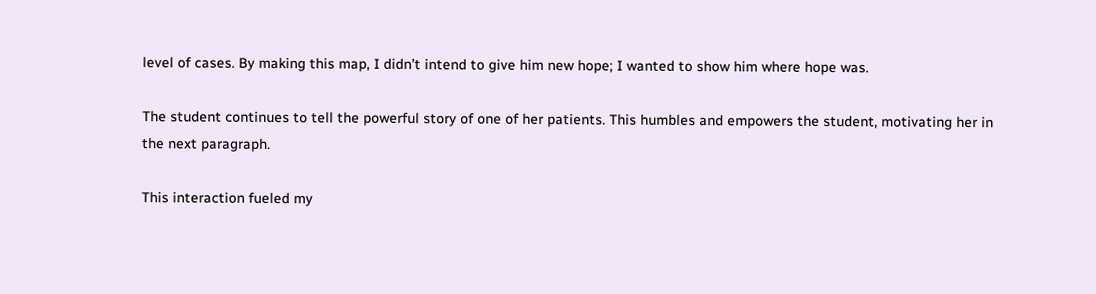level of cases. By making this map, I didn’t intend to give him new hope; I wanted to show him where hope was.

The student continues to tell the powerful story of one of her patients. This humbles and empowers the student, motivating her in the next paragraph.

This interaction fueled my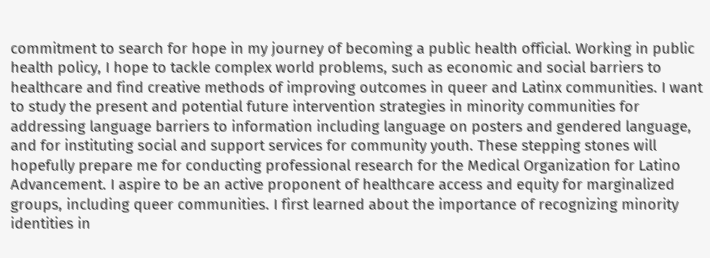commitment to search for hope in my journey of becoming a public health official. Working in public health policy, I hope to tackle complex world problems, such as economic and social barriers to healthcare and find creative methods of improving outcomes in queer and Latinx communities. I want to study the present and potential future intervention strategies in minority communities for addressing language barriers to information including language on posters and gendered language, and for instituting social and support services for community youth. These stepping stones will hopefully prepare me for conducting professional research for the Medical Organization for Latino Advancement. I aspire to be an active proponent of healthcare access and equity for marginalized groups, including queer communities. I first learned about the importance of recognizing minority identities in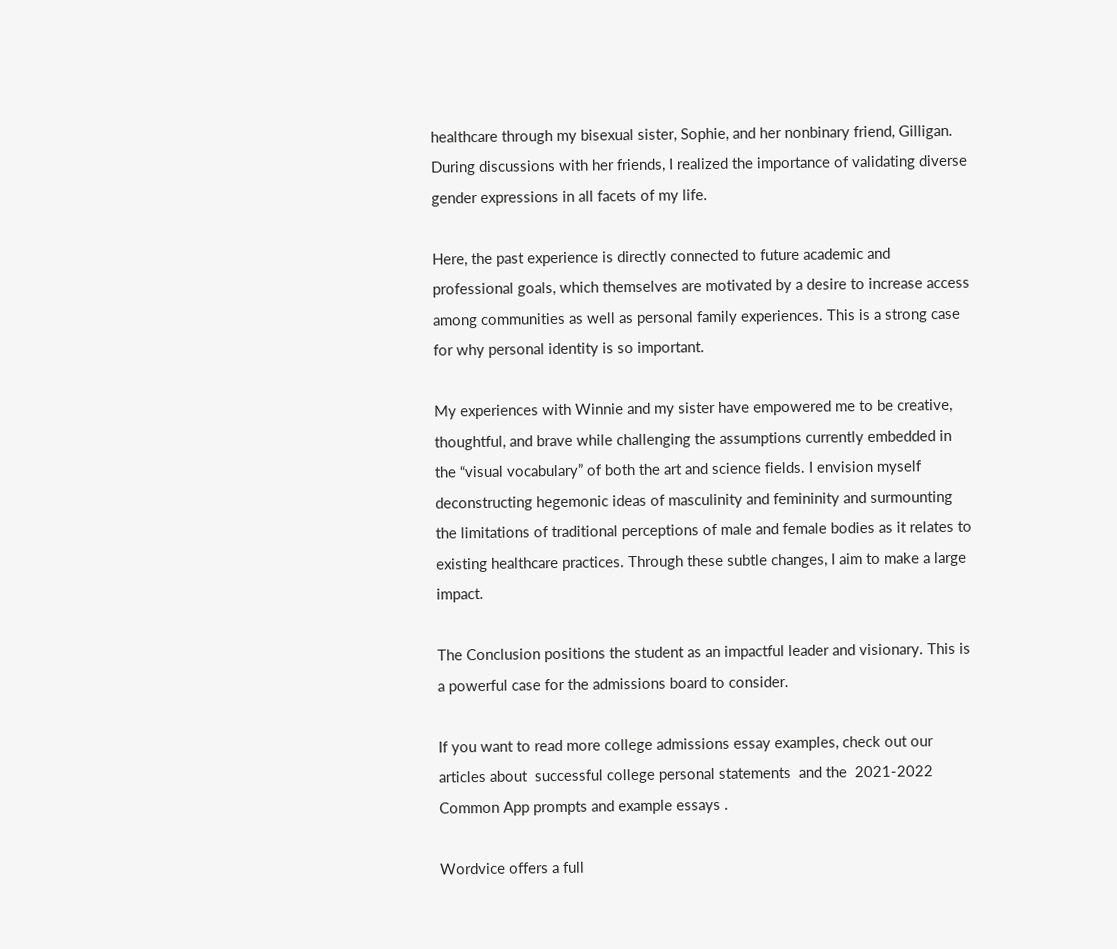healthcare through my bisexual sister, Sophie, and her nonbinary friend, Gilligan. During discussions with her friends, I realized the importance of validating diverse gender expressions in all facets of my life.

Here, the past experience is directly connected to future academic and professional goals, which themselves are motivated by a desire to increase access among communities as well as personal family experiences. This is a strong case for why personal identity is so important.

My experiences with Winnie and my sister have empowered me to be creative, thoughtful, and brave while challenging the assumptions currently embedded in the “visual vocabulary” of both the art and science fields. I envision myself deconstructing hegemonic ideas of masculinity and femininity and surmounting the limitations of traditional perceptions of male and female bodies as it relates to existing healthcare practices. Through these subtle changes, I aim to make a large impact.

The Conclusion positions the student as an impactful leader and visionary. This is a powerful case for the admissions board to consider.

If you want to read more college admissions essay examples, check out our articles about  successful college personal statements  and the  2021-2022 Common App prompts and example essays .

Wordvice offers a full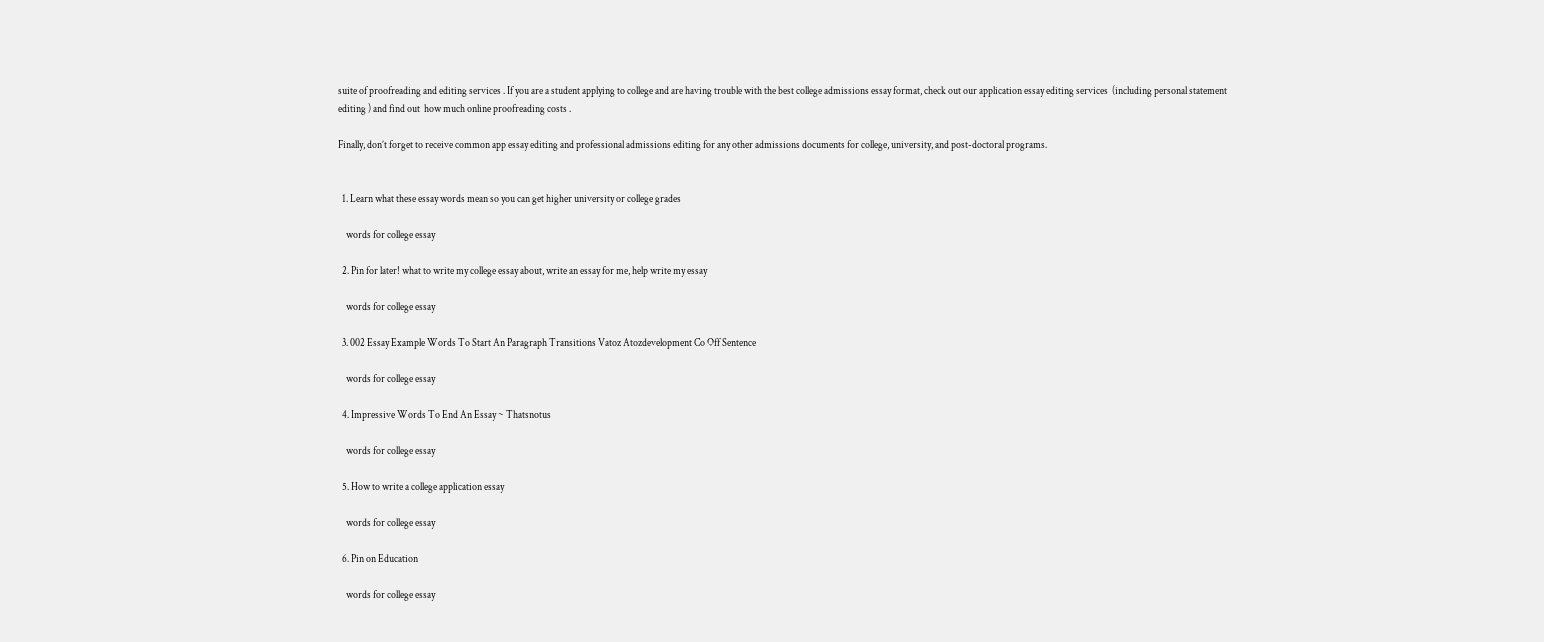suite of proofreading and editing services . If you are a student applying to college and are having trouble with the best college admissions essay format, check out our application essay editing services  (including personal statement editing ) and find out  how much online proofreading costs .

Finally, don’t forget to receive common app essay editing and professional admissions editing for any other admissions documents for college, university, and post-doctoral programs.


  1. Learn what these essay words mean so you can get higher university or college grades

    words for college essay

  2. Pin for later! what to write my college essay about, write an essay for me, help write my essay

    words for college essay

  3. 002 Essay Example Words To Start An Paragraph Transitions Vatoz Atozdevelopment Co Off Sentence

    words for college essay

  4. Impressive Words To End An Essay ~ Thatsnotus

    words for college essay

  5. How to write a college application essay

    words for college essay

  6. Pin on Education

    words for college essay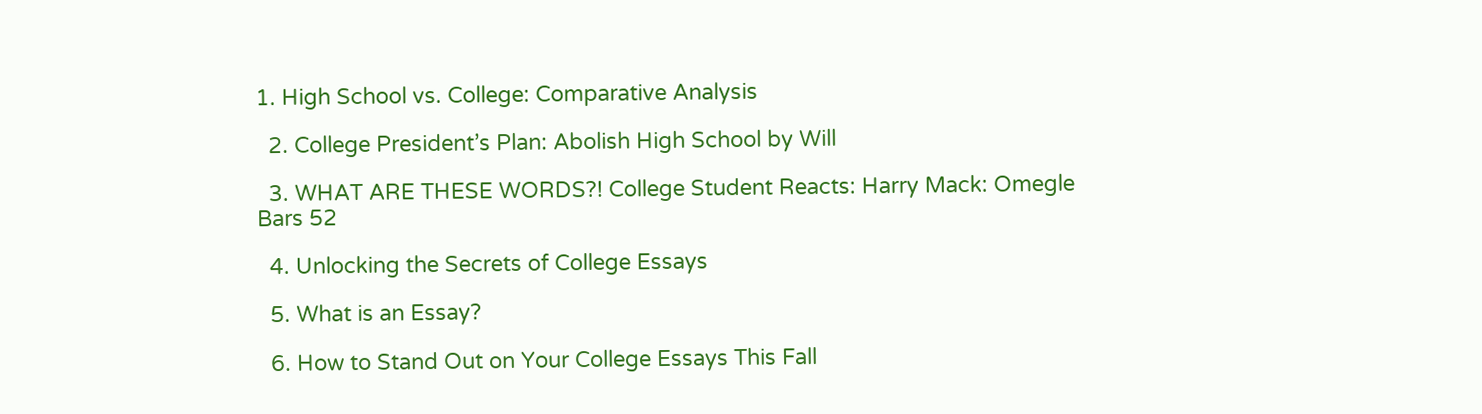1. High School vs. College: Comparative Analysis

  2. College President’s Plan: Abolish High School by Will

  3. WHAT ARE THESE WORDS?! College Student Reacts: Harry Mack: Omegle Bars 52

  4. Unlocking the Secrets of College Essays

  5. What is an Essay?

  6. How to Stand Out on Your College Essays This Fall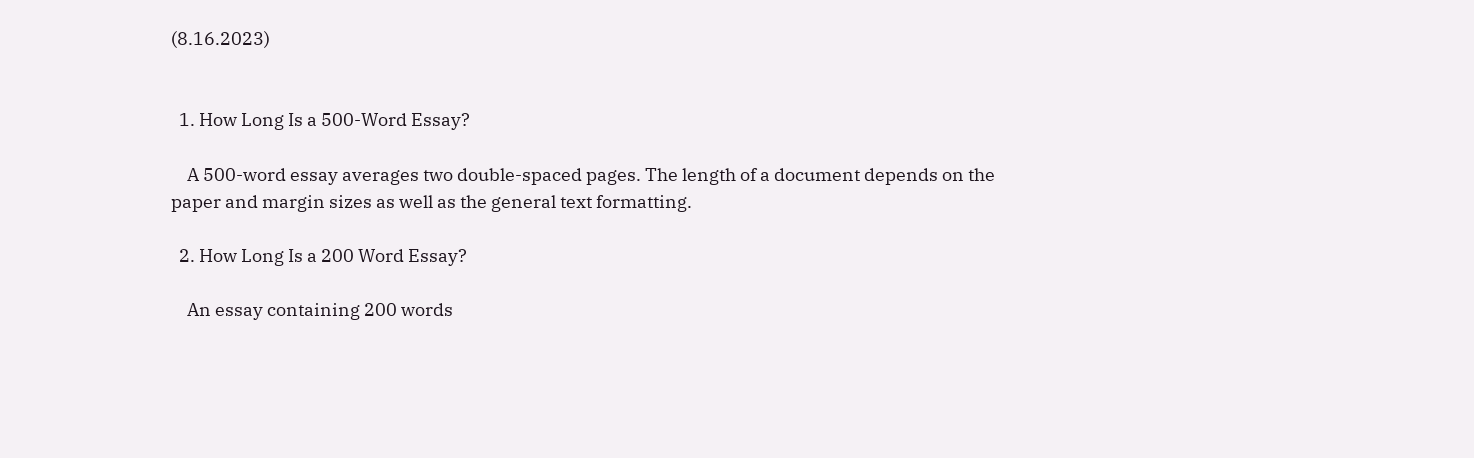(8.16.2023)


  1. How Long Is a 500-Word Essay?

    A 500-word essay averages two double-spaced pages. The length of a document depends on the paper and margin sizes as well as the general text formatting.

  2. How Long Is a 200 Word Essay?

    An essay containing 200 words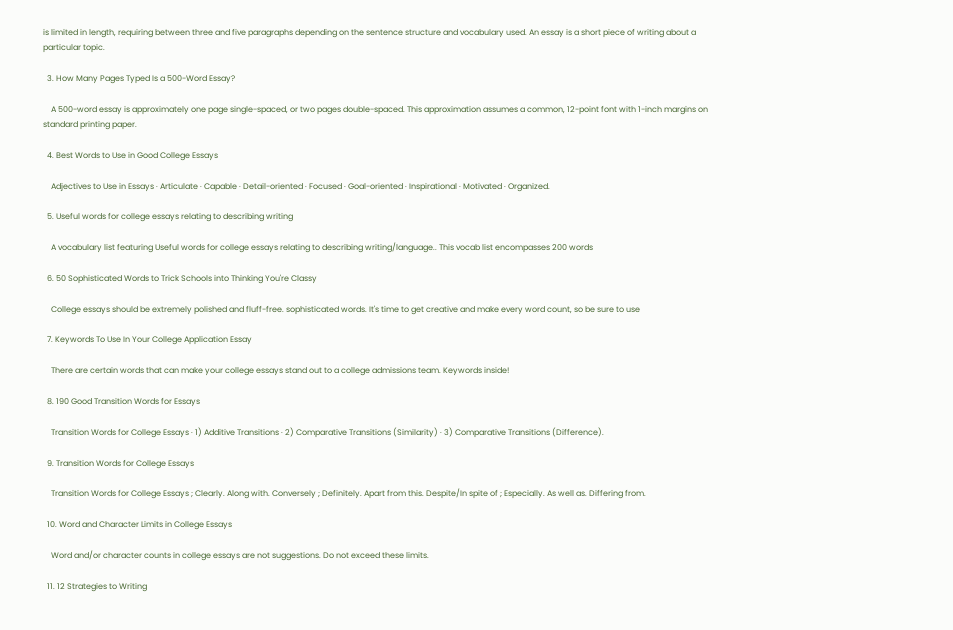is limited in length, requiring between three and five paragraphs depending on the sentence structure and vocabulary used. An essay is a short piece of writing about a particular topic.

  3. How Many Pages Typed Is a 500-Word Essay?

    A 500-word essay is approximately one page single-spaced, or two pages double-spaced. This approximation assumes a common, 12-point font with 1-inch margins on standard printing paper.

  4. Best Words to Use in Good College Essays

    Adjectives to Use in Essays · Articulate · Capable · Detail-oriented · Focused · Goal-oriented · Inspirational · Motivated · Organized.

  5. Useful words for college essays relating to describing writing

    A vocabulary list featuring Useful words for college essays relating to describing writing/language.. This vocab list encompasses 200 words

  6. 50 Sophisticated Words to Trick Schools into Thinking You're Classy

    College essays should be extremely polished and fluff-free. sophisticated words. It's time to get creative and make every word count, so be sure to use

  7. Keywords To Use In Your College Application Essay

    There are certain words that can make your college essays stand out to a college admissions team. Keywords inside!

  8. 190 Good Transition Words for Essays

    Transition Words for College Essays · 1) Additive Transitions · 2) Comparative Transitions (Similarity) · 3) Comparative Transitions (Difference).

  9. Transition Words for College Essays

    Transition Words for College Essays ; Clearly. Along with. Conversely ; Definitely. Apart from this. Despite/In spite of ; Especially. As well as. Differing from.

  10. Word and Character Limits in College Essays

    Word and/or character counts in college essays are not suggestions. Do not exceed these limits.

  11. 12 Strategies to Writing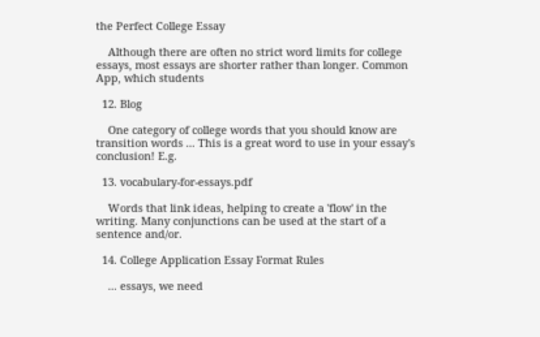the Perfect College Essay

    Although there are often no strict word limits for college essays, most essays are shorter rather than longer. Common App, which students

  12. Blog

    One category of college words that you should know are transition words ... This is a great word to use in your essay's conclusion! E.g.

  13. vocabulary-for-essays.pdf

    Words that link ideas, helping to create a 'flow' in the writing. Many conjunctions can be used at the start of a sentence and/or.

  14. College Application Essay Format Rules

    ... essays, we need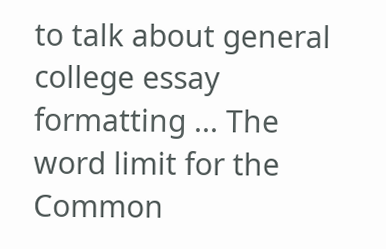to talk about general college essay formatting ... The word limit for the Common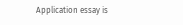Application essay is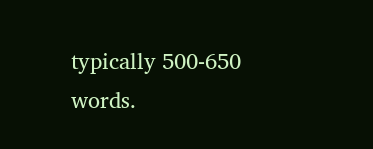typically 500-650 words.